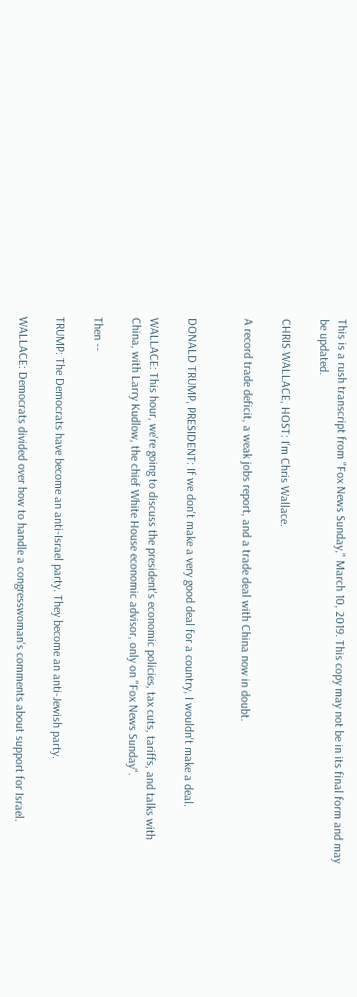This is a rush transcript from "Fox News Sunday," March 10, 2019. This copy may not be in its final form and may be updated.

CHRIS WALLACE, HOST: I'm Chris Wallace.

A record trade deficit, a weak jobs report, and a trade deal with China now in doubt.


DONALD TRUMP, PRESIDENT: If we don't make a very good deal for a country, I wouldn't make a deal.

WALLACE: This hour, we're going to discuss the president's economic policies, tax cuts, tariffs, and talks with China, with Larry Kudlow, the chief White House economic advisor, only on "Fox News Sunday".

Then --

TRUMP: The Democrats have become an anti-Israel party. They become an anti-Jewish party.

WALLACE: Democrats divided over how to handle a congresswoman's comments about support for Israel.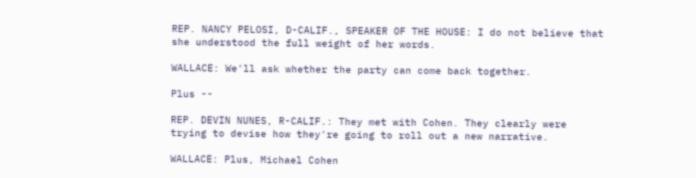REP. NANCY PELOSI, D-CALIF., SPEAKER OF THE HOUSE: I do not believe that she understood the full weight of her words.

WALLACE: We'll ask whether the party can come back together.

Plus --

REP. DEVIN NUNES, R-CALIF.: They met with Cohen. They clearly were trying to devise how they're going to roll out a new narrative.

WALLACE: Plus, Michael Cohen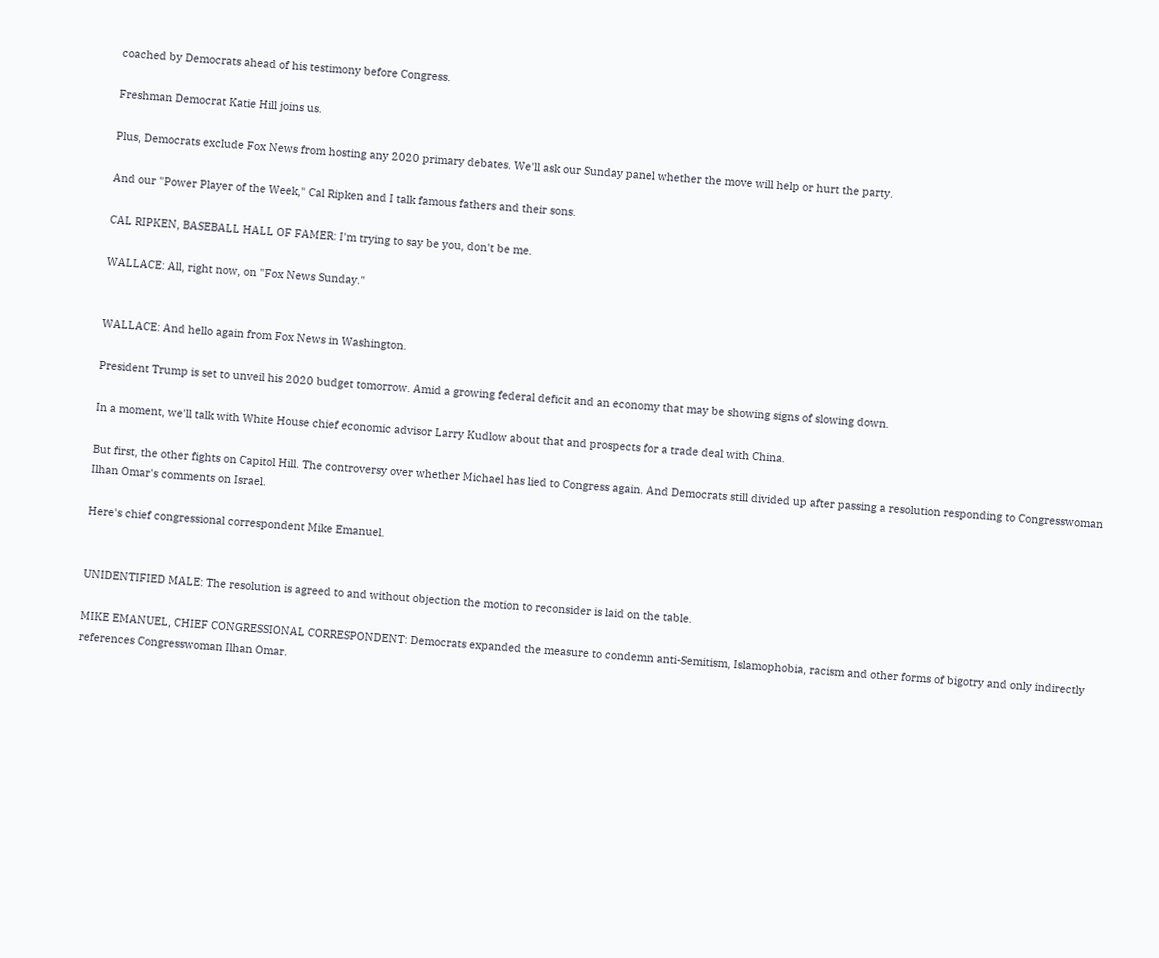coached by Democrats ahead of his testimony before Congress.

Freshman Democrat Katie Hill joins us.

Plus, Democrats exclude Fox News from hosting any 2020 primary debates. We'll ask our Sunday panel whether the move will help or hurt the party.

And our "Power Player of the Week," Cal Ripken and I talk famous fathers and their sons.

CAL RIPKEN, BASEBALL HALL OF FAMER: I'm trying to say be you, don't be me.

WALLACE: All, right now, on "Fox News Sunday."


WALLACE: And hello again from Fox News in Washington.

President Trump is set to unveil his 2020 budget tomorrow. Amid a growing federal deficit and an economy that may be showing signs of slowing down.

In a moment, we'll talk with White House chief economic advisor Larry Kudlow about that and prospects for a trade deal with China.

But first, the other fights on Capitol Hill. The controversy over whether Michael has lied to Congress again. And Democrats still divided up after passing a resolution responding to Congresswoman Ilhan Omar's comments on Israel.

Here's chief congressional correspondent Mike Emanuel.


UNIDENTIFIED MALE: The resolution is agreed to and without objection the motion to reconsider is laid on the table.

MIKE EMANUEL, CHIEF CONGRESSIONAL CORRESPONDENT: Democrats expanded the measure to condemn anti-Semitism, Islamophobia, racism and other forms of bigotry and only indirectly references Congresswoman Ilhan Omar.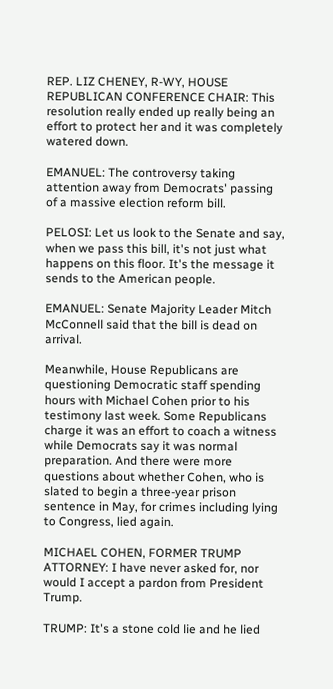REP. LIZ CHENEY, R-WY, HOUSE REPUBLICAN CONFERENCE CHAIR: This resolution really ended up really being an effort to protect her and it was completely watered down.

EMANUEL: The controversy taking attention away from Democrats' passing of a massive election reform bill.

PELOSI: Let us look to the Senate and say, when we pass this bill, it's not just what happens on this floor. It's the message it sends to the American people.

EMANUEL: Senate Majority Leader Mitch McConnell said that the bill is dead on arrival.

Meanwhile, House Republicans are questioning Democratic staff spending hours with Michael Cohen prior to his testimony last week. Some Republicans charge it was an effort to coach a witness while Democrats say it was normal preparation. And there were more questions about whether Cohen, who is slated to begin a three-year prison sentence in May, for crimes including lying to Congress, lied again.

MICHAEL COHEN, FORMER TRUMP ATTORNEY: I have never asked for, nor would I accept a pardon from President Trump.

TRUMP: It's a stone cold lie and he lied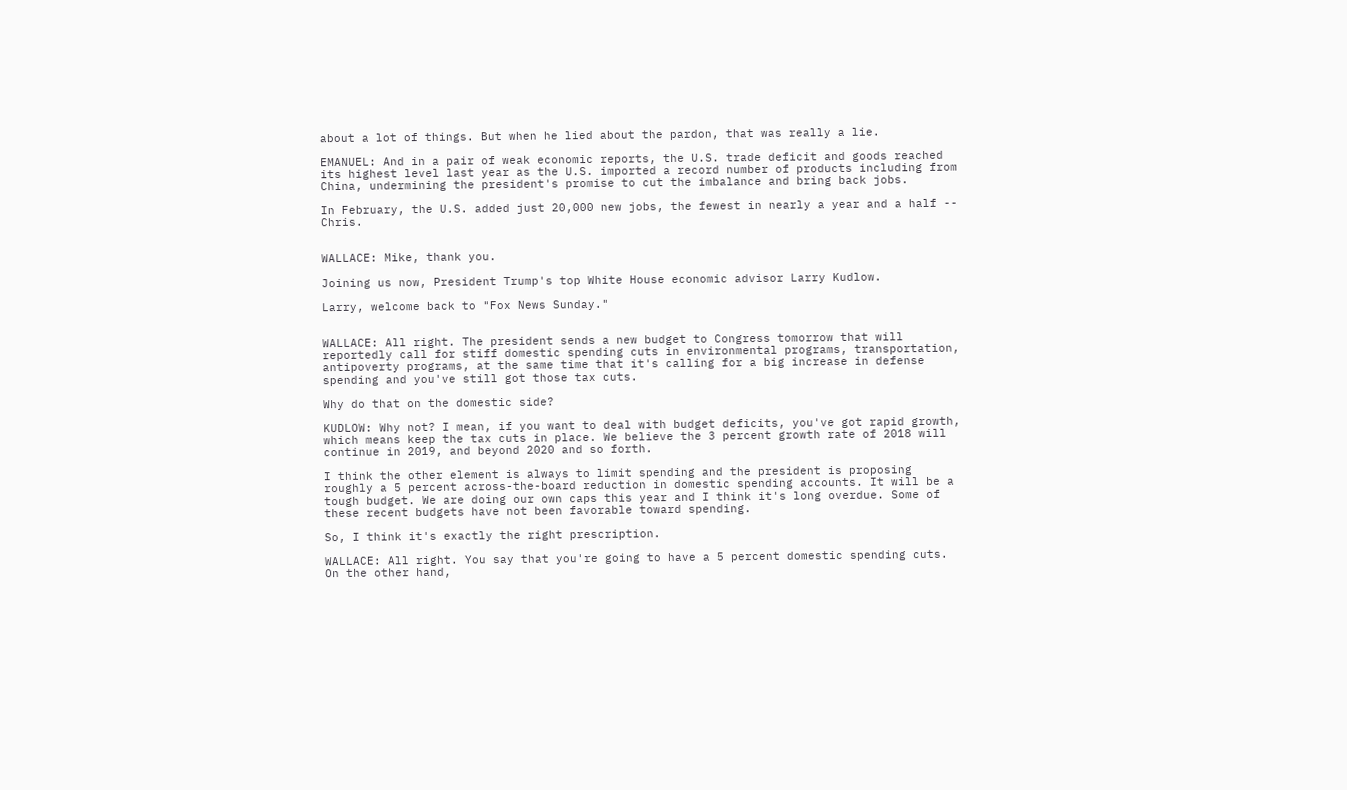about a lot of things. But when he lied about the pardon, that was really a lie.

EMANUEL: And in a pair of weak economic reports, the U.S. trade deficit and goods reached its highest level last year as the U.S. imported a record number of products including from China, undermining the president's promise to cut the imbalance and bring back jobs.

In February, the U.S. added just 20,000 new jobs, the fewest in nearly a year and a half -- Chris.


WALLACE: Mike, thank you.

Joining us now, President Trump's top White House economic advisor Larry Kudlow.

Larry, welcome back to "Fox News Sunday."


WALLACE: All right. The president sends a new budget to Congress tomorrow that will reportedly call for stiff domestic spending cuts in environmental programs, transportation, antipoverty programs, at the same time that it's calling for a big increase in defense spending and you've still got those tax cuts.

Why do that on the domestic side?

KUDLOW: Why not? I mean, if you want to deal with budget deficits, you've got rapid growth, which means keep the tax cuts in place. We believe the 3 percent growth rate of 2018 will continue in 2019, and beyond 2020 and so forth.

I think the other element is always to limit spending and the president is proposing roughly a 5 percent across-the-board reduction in domestic spending accounts. It will be a tough budget. We are doing our own caps this year and I think it's long overdue. Some of these recent budgets have not been favorable toward spending.

So, I think it's exactly the right prescription.

WALLACE: All right. You say that you're going to have a 5 percent domestic spending cuts. On the other hand,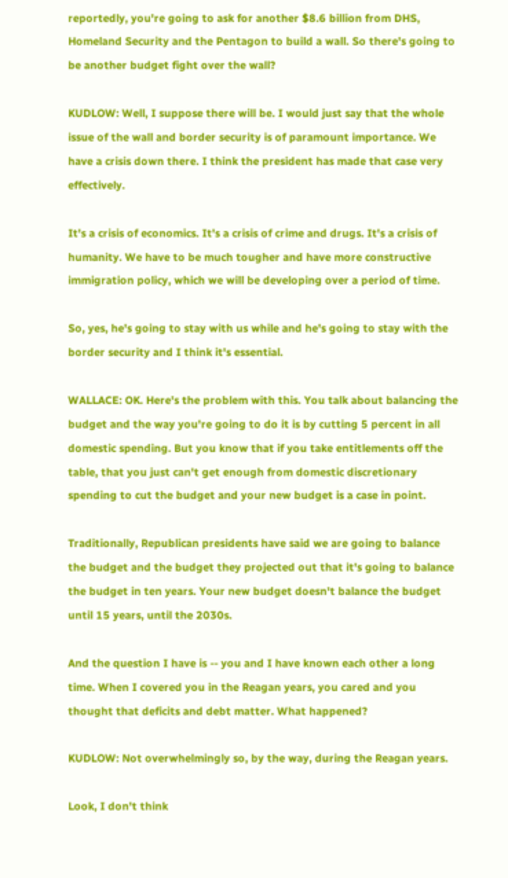reportedly, you're going to ask for another $8.6 billion from DHS, Homeland Security and the Pentagon to build a wall. So there's going to be another budget fight over the wall?

KUDLOW: Well, I suppose there will be. I would just say that the whole issue of the wall and border security is of paramount importance. We have a crisis down there. I think the president has made that case very effectively.

It's a crisis of economics. It's a crisis of crime and drugs. It's a crisis of humanity. We have to be much tougher and have more constructive immigration policy, which we will be developing over a period of time.

So, yes, he's going to stay with us while and he's going to stay with the border security and I think it's essential.

WALLACE: OK. Here's the problem with this. You talk about balancing the budget and the way you're going to do it is by cutting 5 percent in all domestic spending. But you know that if you take entitlements off the table, that you just can't get enough from domestic discretionary spending to cut the budget and your new budget is a case in point.

Traditionally, Republican presidents have said we are going to balance the budget and the budget they projected out that it's going to balance the budget in ten years. Your new budget doesn't balance the budget until 15 years, until the 2030s.

And the question I have is -- you and I have known each other a long time. When I covered you in the Reagan years, you cared and you thought that deficits and debt matter. What happened?

KUDLOW: Not overwhelmingly so, by the way, during the Reagan years.

Look, I don't think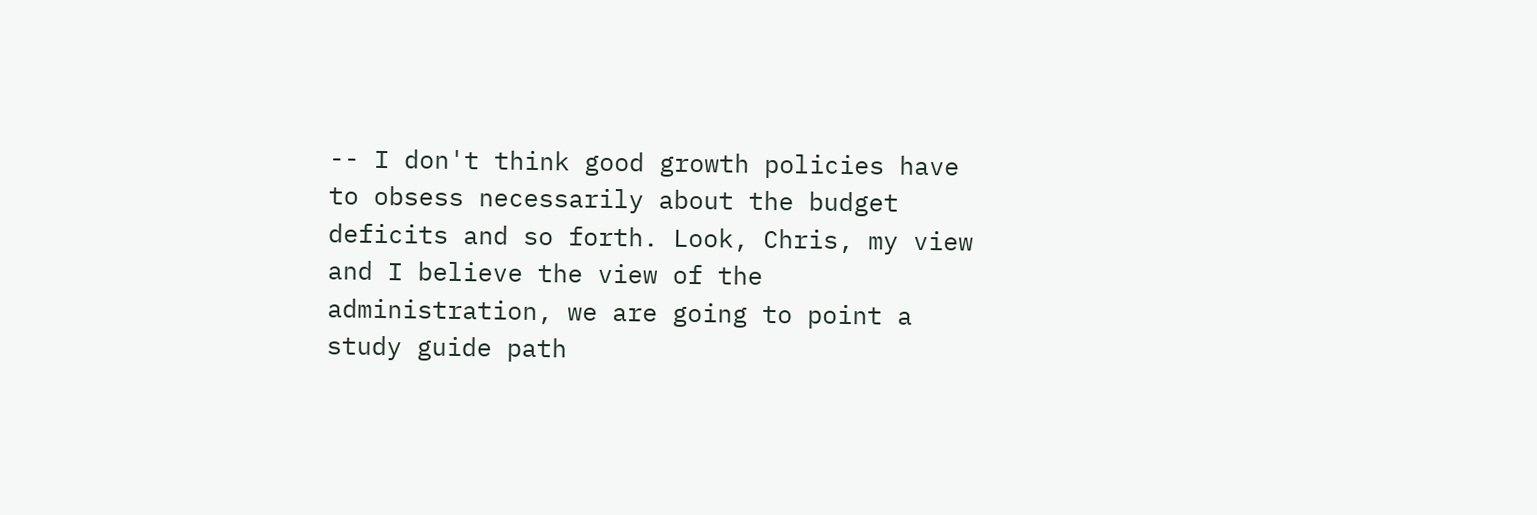-- I don't think good growth policies have to obsess necessarily about the budget deficits and so forth. Look, Chris, my view and I believe the view of the administration, we are going to point a study guide path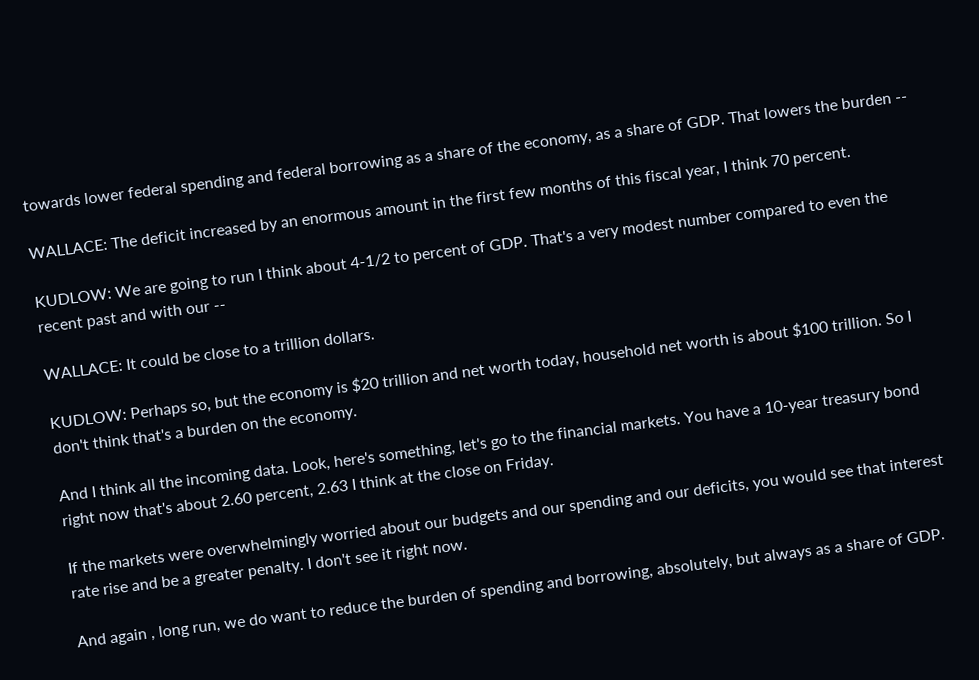towards lower federal spending and federal borrowing as a share of the economy, as a share of GDP. That lowers the burden --

WALLACE: The deficit increased by an enormous amount in the first few months of this fiscal year, I think 70 percent.

KUDLOW: We are going to run I think about 4-1/2 to percent of GDP. That's a very modest number compared to even the recent past and with our --

WALLACE: It could be close to a trillion dollars.

KUDLOW: Perhaps so, but the economy is $20 trillion and net worth today, household net worth is about $100 trillion. So I don't think that's a burden on the economy.

And I think all the incoming data. Look, here's something, let's go to the financial markets. You have a 10-year treasury bond right now that's about 2.60 percent, 2.63 I think at the close on Friday.

If the markets were overwhelmingly worried about our budgets and our spending and our deficits, you would see that interest rate rise and be a greater penalty. I don't see it right now.

And again , long run, we do want to reduce the burden of spending and borrowing, absolutely, but always as a share of GDP.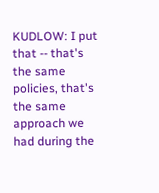KUDLOW: I put that -- that's the same policies, that's the same approach we had during the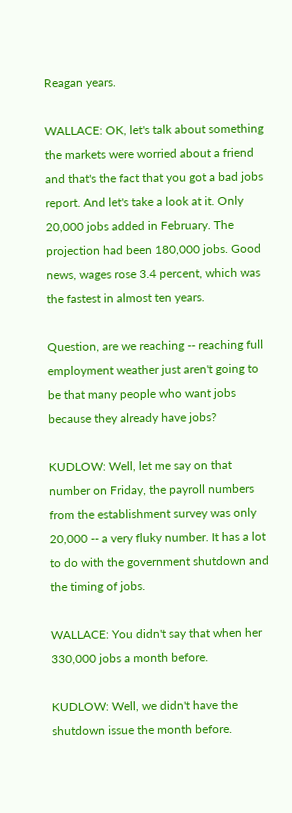Reagan years.

WALLACE: OK, let's talk about something the markets were worried about a friend and that's the fact that you got a bad jobs report. And let's take a look at it. Only 20,000 jobs added in February. The projection had been 180,000 jobs. Good news, wages rose 3.4 percent, which was the fastest in almost ten years.

Question, are we reaching -- reaching full employment weather just aren't going to be that many people who want jobs because they already have jobs?

KUDLOW: Well, let me say on that number on Friday, the payroll numbers from the establishment survey was only 20,000 -- a very fluky number. It has a lot to do with the government shutdown and the timing of jobs.

WALLACE: You didn't say that when her 330,000 jobs a month before.

KUDLOW: Well, we didn't have the shutdown issue the month before.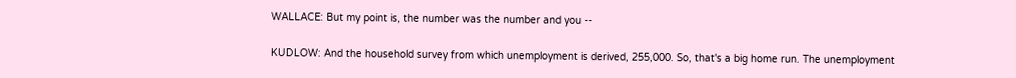WALLACE: But my point is, the number was the number and you --

KUDLOW: And the household survey from which unemployment is derived, 255,000. So, that's a big home run. The unemployment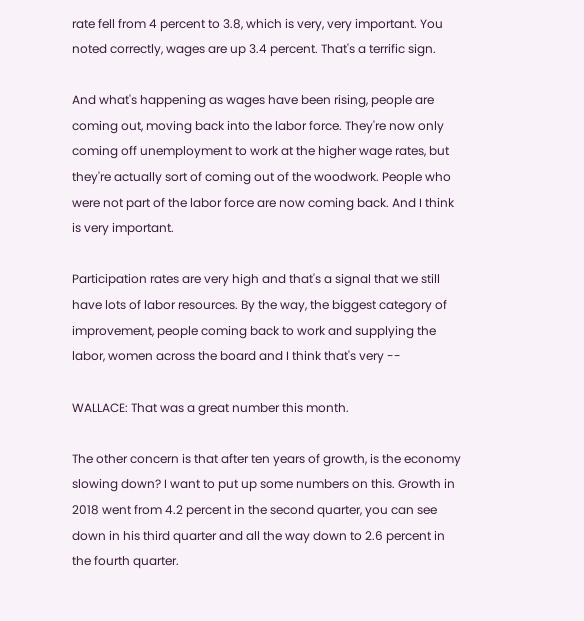rate fell from 4 percent to 3.8, which is very, very important. You noted correctly, wages are up 3.4 percent. That's a terrific sign.

And what's happening as wages have been rising, people are coming out, moving back into the labor force. They're now only coming off unemployment to work at the higher wage rates, but they're actually sort of coming out of the woodwork. People who were not part of the labor force are now coming back. And I think is very important.

Participation rates are very high and that's a signal that we still have lots of labor resources. By the way, the biggest category of improvement, people coming back to work and supplying the labor, women across the board and I think that's very --

WALLACE: That was a great number this month.

The other concern is that after ten years of growth, is the economy slowing down? I want to put up some numbers on this. Growth in 2018 went from 4.2 percent in the second quarter, you can see down in his third quarter and all the way down to 2.6 percent in the fourth quarter.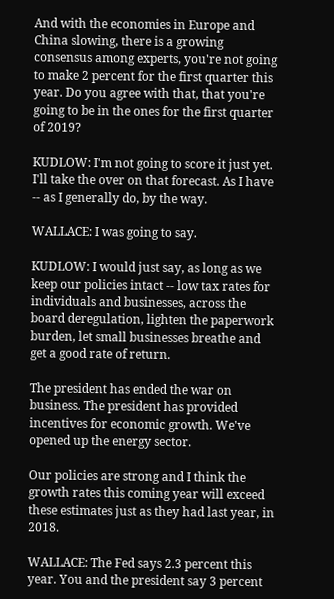And with the economies in Europe and China slowing, there is a growing consensus among experts, you're not going to make 2 percent for the first quarter this year. Do you agree with that, that you're going to be in the ones for the first quarter of 2019?

KUDLOW: I'm not going to score it just yet. I'll take the over on that forecast. As I have -- as I generally do, by the way.

WALLACE: I was going to say.

KUDLOW: I would just say, as long as we keep our policies intact -- low tax rates for individuals and businesses, across the board deregulation, lighten the paperwork burden, let small businesses breathe and get a good rate of return.

The president has ended the war on business. The president has provided incentives for economic growth. We've opened up the energy sector.

Our policies are strong and I think the growth rates this coming year will exceed these estimates just as they had last year, in 2018.

WALLACE: The Fed says 2.3 percent this year. You and the president say 3 percent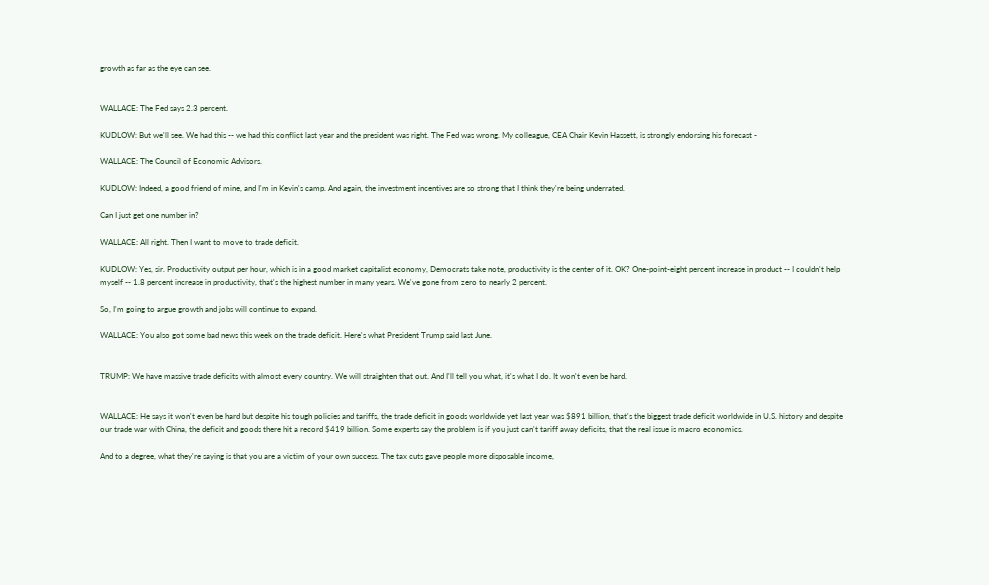growth as far as the eye can see.


WALLACE: The Fed says 2.3 percent.

KUDLOW: But we'll see. We had this -- we had this conflict last year and the president was right. The Fed was wrong. My colleague, CEA Chair Kevin Hassett, is strongly endorsing his forecast -

WALLACE: The Council of Economic Advisors.

KUDLOW: Indeed, a good friend of mine, and I'm in Kevin's camp. And again, the investment incentives are so strong that I think they're being underrated.

Can I just get one number in?

WALLACE: All right. Then I want to move to trade deficit.

KUDLOW: Yes, sir. Productivity output per hour, which is in a good market capitalist economy, Democrats take note, productivity is the center of it. OK? One-point-eight percent increase in product -- I couldn't help myself -- 1.8 percent increase in productivity, that's the highest number in many years. We've gone from zero to nearly 2 percent.

So, I'm going to argue growth and jobs will continue to expand.

WALLACE: You also got some bad news this week on the trade deficit. Here's what President Trump said last June.


TRUMP: We have massive trade deficits with almost every country. We will straighten that out. And I'll tell you what, it's what I do. It won't even be hard.


WALLACE: He says it won't even be hard but despite his tough policies and tariffs, the trade deficit in goods worldwide yet last year was $891 billion, that's the biggest trade deficit worldwide in U.S. history and despite our trade war with China, the deficit and goods there hit a record $419 billion. Some experts say the problem is if you just can't tariff away deficits, that the real issue is macro economics.

And to a degree, what they're saying is that you are a victim of your own success. The tax cuts gave people more disposable income,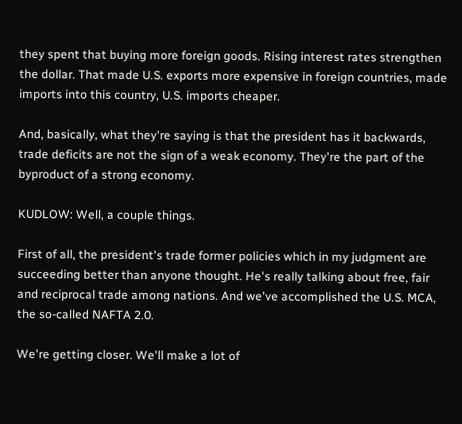they spent that buying more foreign goods. Rising interest rates strengthen the dollar. That made U.S. exports more expensive in foreign countries, made imports into this country, U.S. imports cheaper.

And, basically, what they're saying is that the president has it backwards, trade deficits are not the sign of a weak economy. They're the part of the byproduct of a strong economy.

KUDLOW: Well, a couple things.

First of all, the president's trade former policies which in my judgment are succeeding better than anyone thought. He's really talking about free, fair and reciprocal trade among nations. And we've accomplished the U.S. MCA, the so-called NAFTA 2.0.

We're getting closer. We'll make a lot of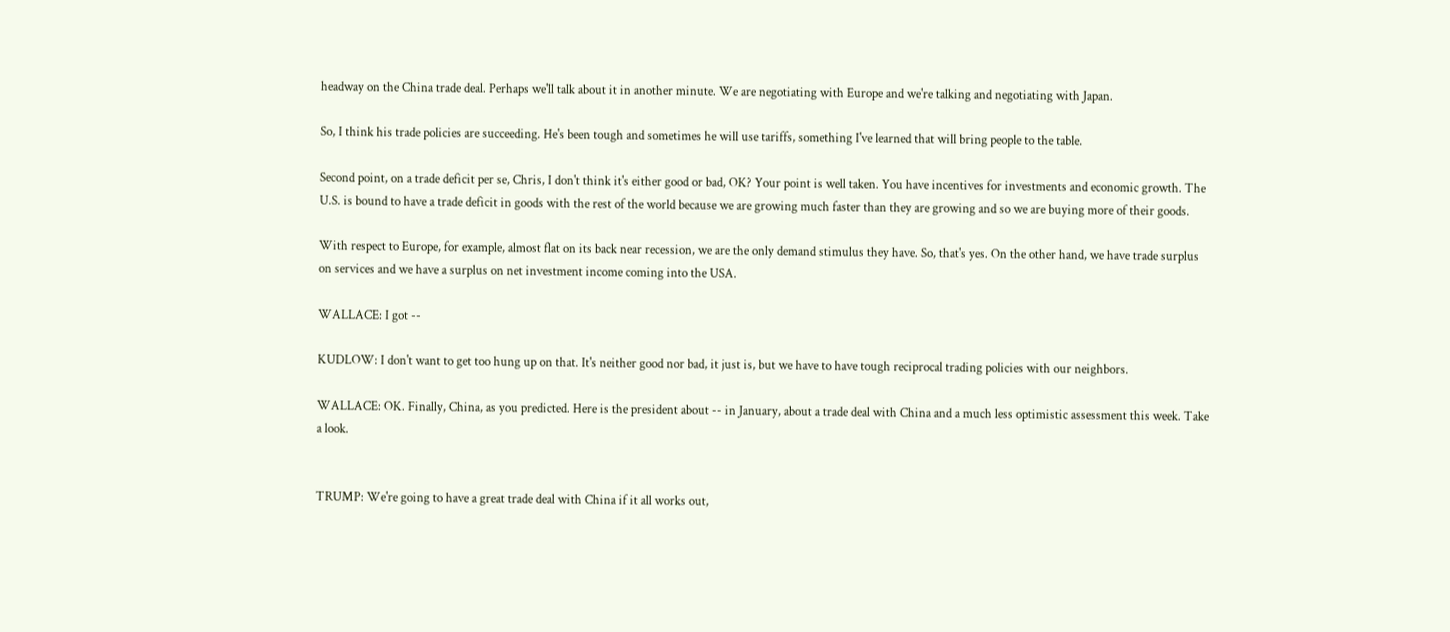headway on the China trade deal. Perhaps we'll talk about it in another minute. We are negotiating with Europe and we're talking and negotiating with Japan.

So, I think his trade policies are succeeding. He's been tough and sometimes he will use tariffs, something I've learned that will bring people to the table.

Second point, on a trade deficit per se, Chris, I don't think it's either good or bad, OK? Your point is well taken. You have incentives for investments and economic growth. The U.S. is bound to have a trade deficit in goods with the rest of the world because we are growing much faster than they are growing and so we are buying more of their goods.

With respect to Europe, for example, almost flat on its back near recession, we are the only demand stimulus they have. So, that's yes. On the other hand, we have trade surplus on services and we have a surplus on net investment income coming into the USA.

WALLACE: I got --

KUDLOW: I don't want to get too hung up on that. It's neither good nor bad, it just is, but we have to have tough reciprocal trading policies with our neighbors.

WALLACE: OK. Finally, China, as you predicted. Here is the president about -- in January, about a trade deal with China and a much less optimistic assessment this week. Take a look.


TRUMP: We're going to have a great trade deal with China if it all works out,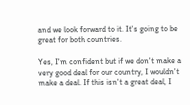and we look forward to it. It's going to be great for both countries.

Yes, I'm confident but if we don't make a very good deal for our country, I wouldn't make a deal. If this isn't a great deal, I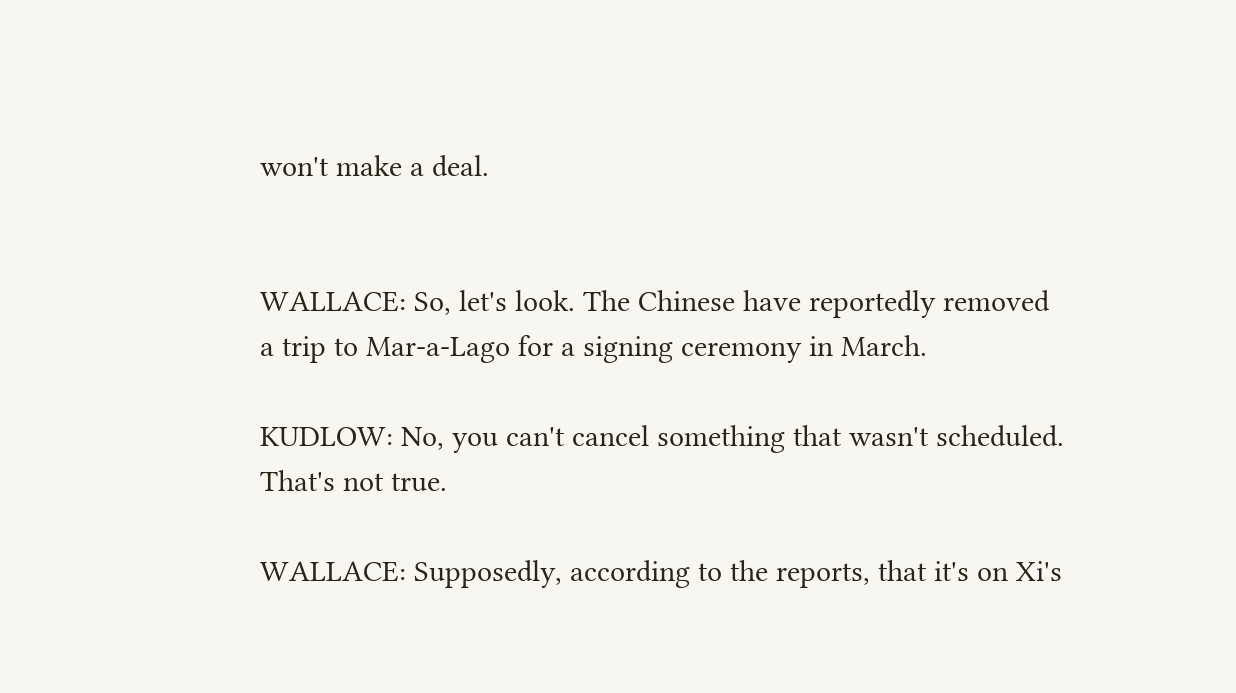won't make a deal.


WALLACE: So, let's look. The Chinese have reportedly removed a trip to Mar-a-Lago for a signing ceremony in March.

KUDLOW: No, you can't cancel something that wasn't scheduled. That's not true.

WALLACE: Supposedly, according to the reports, that it's on Xi's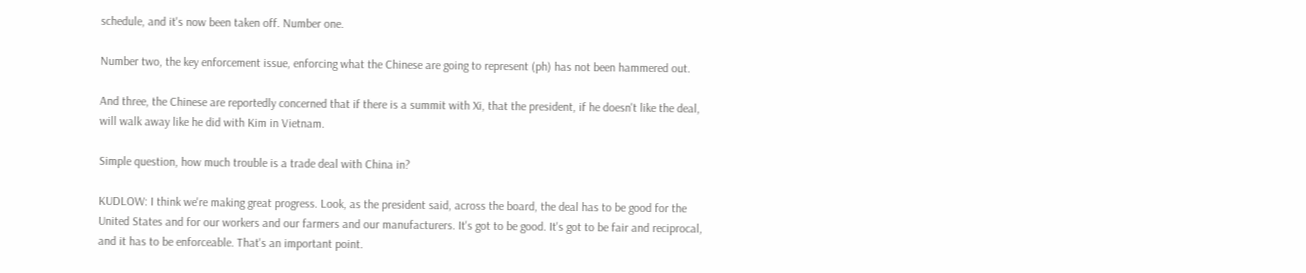schedule, and it's now been taken off. Number one.

Number two, the key enforcement issue, enforcing what the Chinese are going to represent (ph) has not been hammered out.

And three, the Chinese are reportedly concerned that if there is a summit with Xi, that the president, if he doesn't like the deal, will walk away like he did with Kim in Vietnam.

Simple question, how much trouble is a trade deal with China in?

KUDLOW: I think we're making great progress. Look, as the president said, across the board, the deal has to be good for the United States and for our workers and our farmers and our manufacturers. It's got to be good. It's got to be fair and reciprocal, and it has to be enforceable. That's an important point.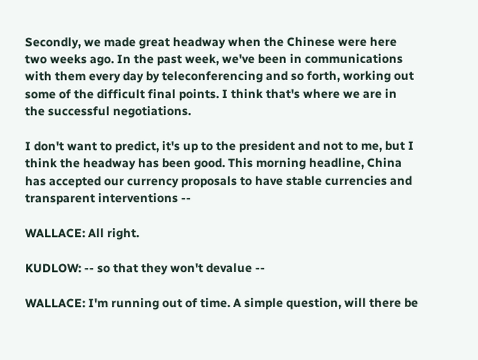Secondly, we made great headway when the Chinese were here two weeks ago. In the past week, we've been in communications with them every day by teleconferencing and so forth, working out some of the difficult final points. I think that's where we are in the successful negotiations.

I don't want to predict, it's up to the president and not to me, but I think the headway has been good. This morning headline, China has accepted our currency proposals to have stable currencies and transparent interventions --

WALLACE: All right.

KUDLOW: -- so that they won't devalue --

WALLACE: I'm running out of time. A simple question, will there be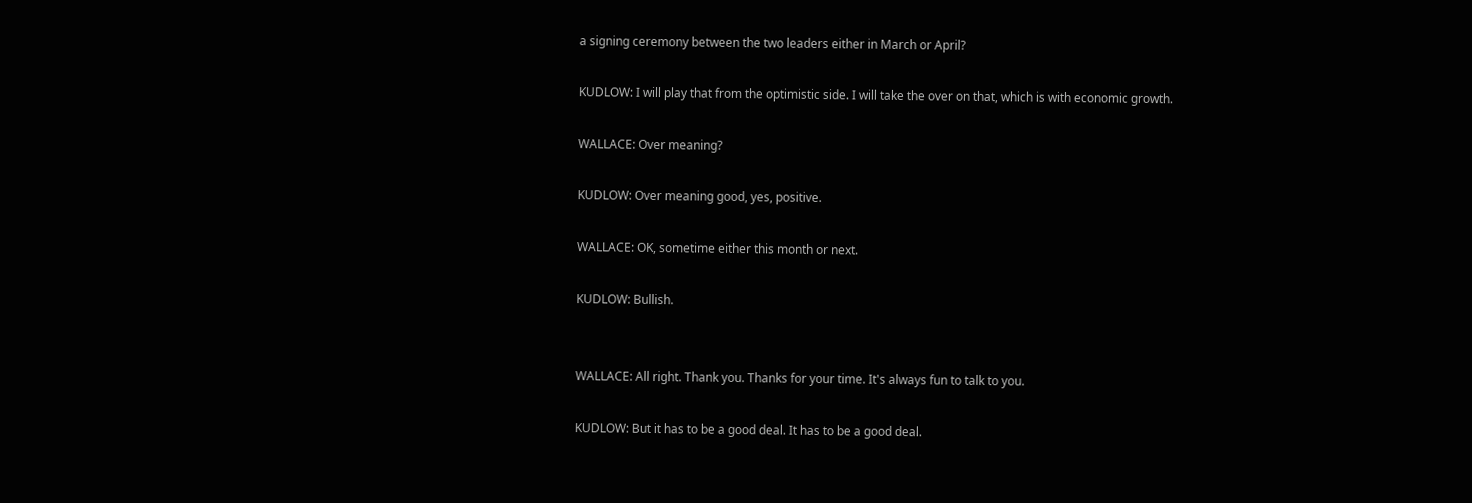a signing ceremony between the two leaders either in March or April?

KUDLOW: I will play that from the optimistic side. I will take the over on that, which is with economic growth.

WALLACE: Over meaning?

KUDLOW: Over meaning good, yes, positive.

WALLACE: OK, sometime either this month or next.

KUDLOW: Bullish.


WALLACE: All right. Thank you. Thanks for your time. It's always fun to talk to you.

KUDLOW: But it has to be a good deal. It has to be a good deal.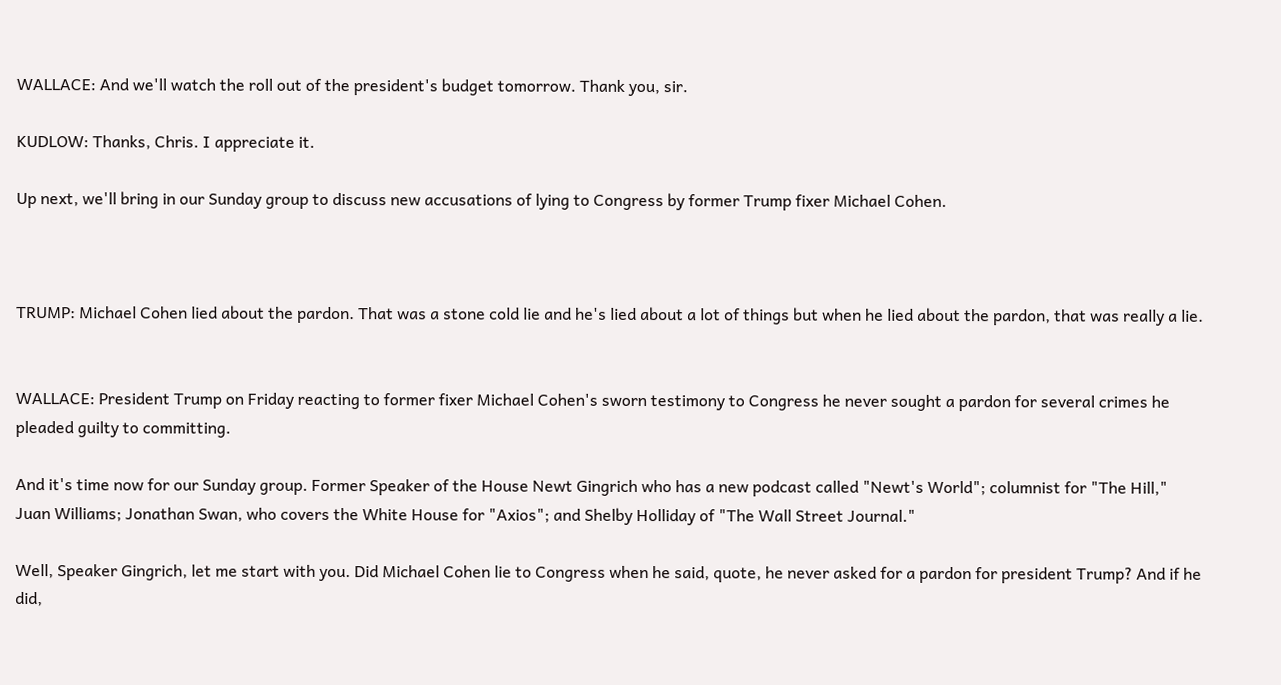WALLACE: And we'll watch the roll out of the president's budget tomorrow. Thank you, sir.

KUDLOW: Thanks, Chris. I appreciate it.

Up next, we'll bring in our Sunday group to discuss new accusations of lying to Congress by former Trump fixer Michael Cohen.



TRUMP: Michael Cohen lied about the pardon. That was a stone cold lie and he's lied about a lot of things but when he lied about the pardon, that was really a lie.


WALLACE: President Trump on Friday reacting to former fixer Michael Cohen's sworn testimony to Congress he never sought a pardon for several crimes he pleaded guilty to committing.

And it's time now for our Sunday group. Former Speaker of the House Newt Gingrich who has a new podcast called "Newt's World"; columnist for "The Hill," Juan Williams; Jonathan Swan, who covers the White House for "Axios"; and Shelby Holliday of "The Wall Street Journal."

Well, Speaker Gingrich, let me start with you. Did Michael Cohen lie to Congress when he said, quote, he never asked for a pardon for president Trump? And if he did,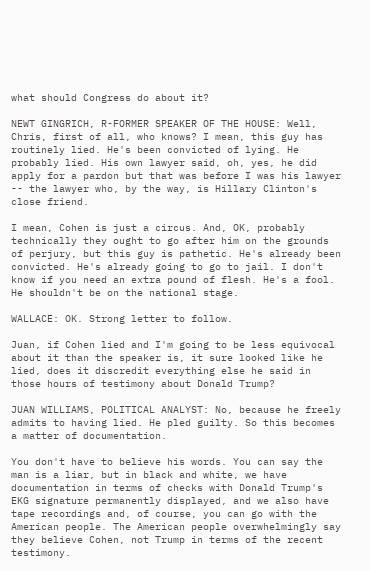what should Congress do about it?

NEWT GINGRICH, R-FORMER SPEAKER OF THE HOUSE: Well, Chris, first of all, who knows? I mean, this guy has routinely lied. He's been convicted of lying. He probably lied. His own lawyer said, oh, yes, he did apply for a pardon but that was before I was his lawyer -- the lawyer who, by the way, is Hillary Clinton's close friend.

I mean, Cohen is just a circus. And, OK, probably technically they ought to go after him on the grounds of perjury, but this guy is pathetic. He's already been convicted. He's already going to go to jail. I don't know if you need an extra pound of flesh. He's a fool. He shouldn't be on the national stage.

WALLACE: OK. Strong letter to follow.

Juan, if Cohen lied and I'm going to be less equivocal about it than the speaker is, it sure looked like he lied, does it discredit everything else he said in those hours of testimony about Donald Trump?

JUAN WILLIAMS, POLITICAL ANALYST: No, because he freely admits to having lied. He pled guilty. So this becomes a matter of documentation.

You don't have to believe his words. You can say the man is a liar, but in black and white, we have documentation in terms of checks with Donald Trump's EKG signature permanently displayed, and we also have tape recordings and, of course, you can go with the American people. The American people overwhelmingly say they believe Cohen, not Trump in terms of the recent testimony.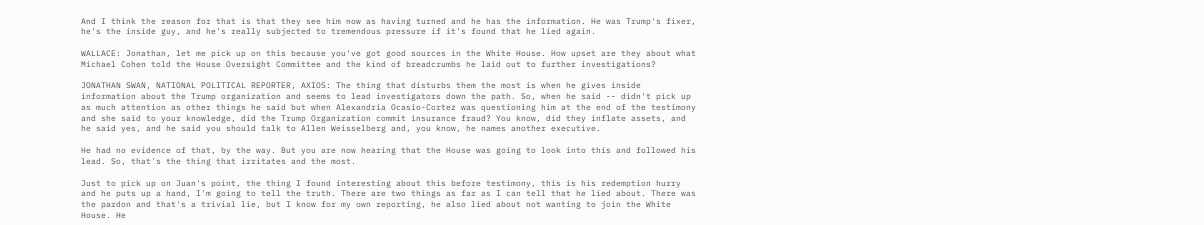And I think the reason for that is that they see him now as having turned and he has the information. He was Trump's fixer, he's the inside guy, and he's really subjected to tremendous pressure if it's found that he lied again.

WALLACE: Jonathan, let me pick up on this because you've got good sources in the White House. How upset are they about what Michael Cohen told the House Oversight Committee and the kind of breadcrumbs he laid out to further investigations?

JONATHAN SWAN, NATIONAL POLITICAL REPORTER, AXIOS: The thing that disturbs them the most is when he gives inside information about the Trump organization and seems to lead investigators down the path. So, when he said -- didn't pick up as much attention as other things he said but when Alexandria Ocasio-Cortez was questioning him at the end of the testimony and she said to your knowledge, did the Trump Organization commit insurance fraud? You know, did they inflate assets, and he said yes, and he said you should talk to Allen Weisselberg and, you know, he names another executive.

He had no evidence of that, by the way. But you are now hearing that the House was going to look into this and followed his lead. So, that's the thing that irritates and the most.

Just to pick up on Juan's point, the thing I found interesting about this before testimony, this is his redemption hurry and he puts up a hand, I'm going to tell the truth. There are two things as far as I can tell that he lied about. There was the pardon and that's a trivial lie, but I know for my own reporting, he also lied about not wanting to join the White House. He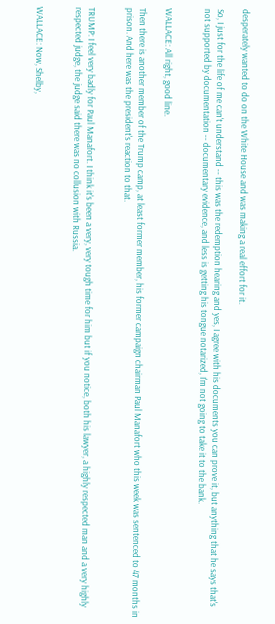desperately wanted to do on the White House and was making a real effort for it.

So, I just for the life of me can't understand -- this was the redemption hearing and yes, I agree with his documents you can prove it, but anything that he says that's not supported by documentation -- documentary evidence, and less is getting his tongue notarized, I'm not going to take it to the bank.


WALLACE: All right, good line.

Then there is another member of the Trump camp, at least former member, his former campaign chairman Paul Manafort who this week was sentenced to 47 months in prison. And here was the president's reaction to that.


TRUMP: I feel very badly for Paul Manafort. I think it's been a very, very tough time for him but if you notice, both his lawyer, a highly respected man and a very highly respected judge, the judge said there was no collusion with Russia.


WALLACE: Now, Shelby,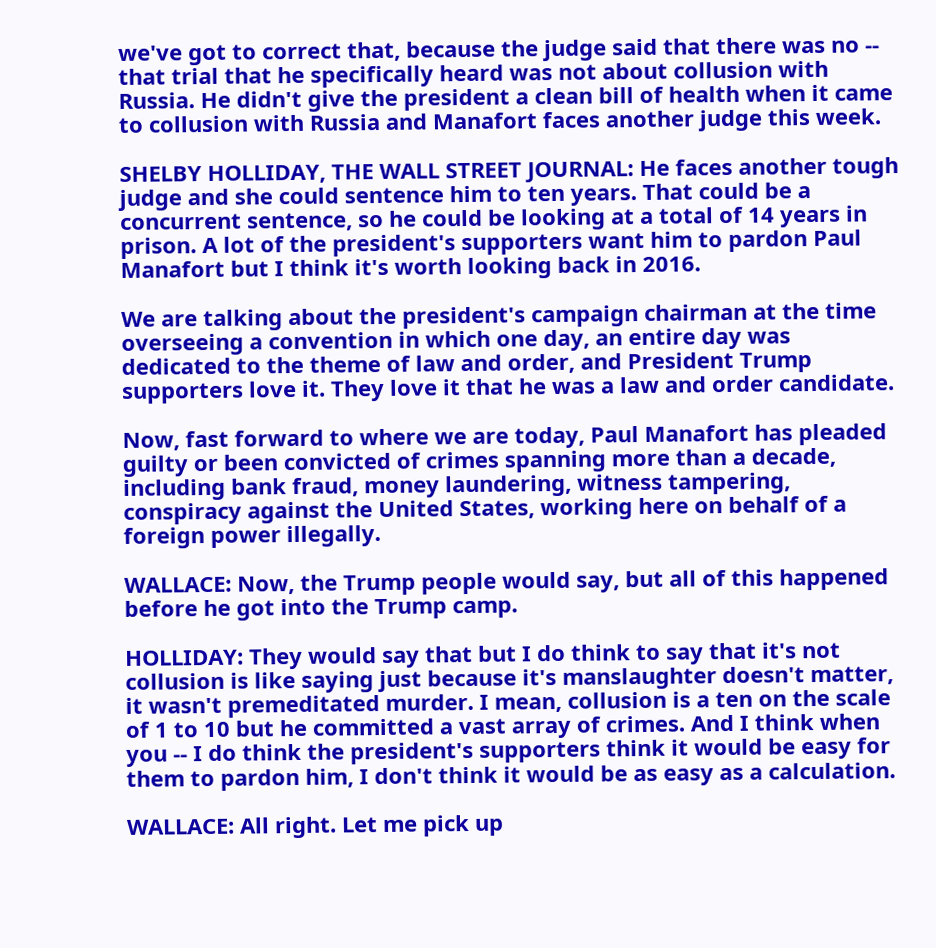we've got to correct that, because the judge said that there was no -- that trial that he specifically heard was not about collusion with Russia. He didn't give the president a clean bill of health when it came to collusion with Russia and Manafort faces another judge this week.

SHELBY HOLLIDAY, THE WALL STREET JOURNAL: He faces another tough judge and she could sentence him to ten years. That could be a concurrent sentence, so he could be looking at a total of 14 years in prison. A lot of the president's supporters want him to pardon Paul Manafort but I think it's worth looking back in 2016.

We are talking about the president's campaign chairman at the time overseeing a convention in which one day, an entire day was dedicated to the theme of law and order, and President Trump supporters love it. They love it that he was a law and order candidate.

Now, fast forward to where we are today, Paul Manafort has pleaded guilty or been convicted of crimes spanning more than a decade, including bank fraud, money laundering, witness tampering, conspiracy against the United States, working here on behalf of a foreign power illegally.

WALLACE: Now, the Trump people would say, but all of this happened before he got into the Trump camp.

HOLLIDAY: They would say that but I do think to say that it's not collusion is like saying just because it's manslaughter doesn't matter, it wasn't premeditated murder. I mean, collusion is a ten on the scale of 1 to 10 but he committed a vast array of crimes. And I think when you -- I do think the president's supporters think it would be easy for them to pardon him, I don't think it would be as easy as a calculation.

WALLACE: All right. Let me pick up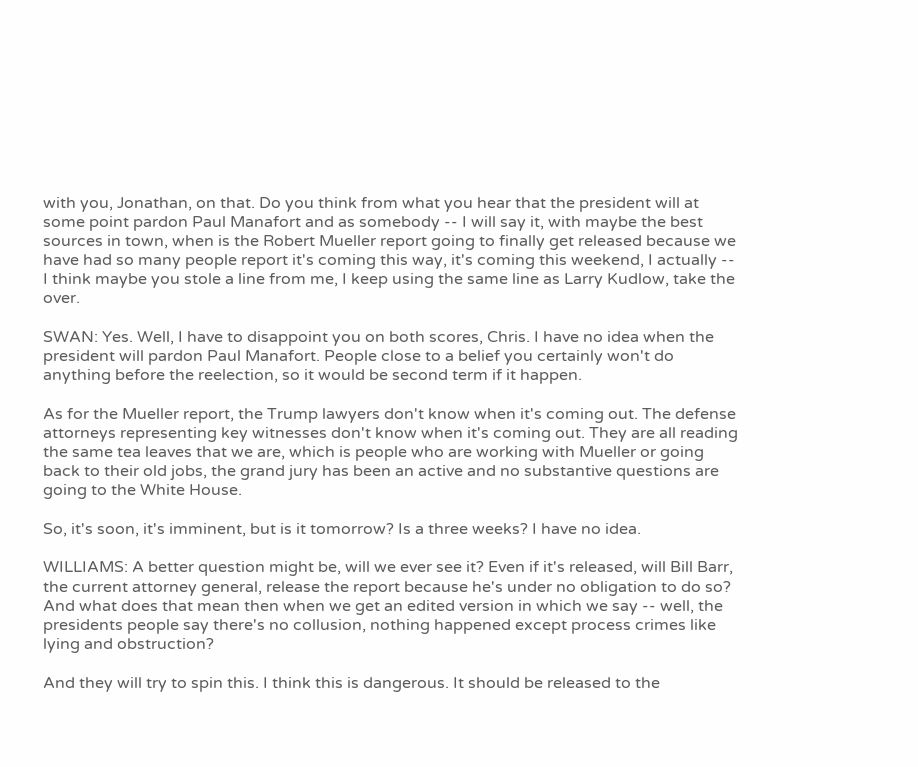with you, Jonathan, on that. Do you think from what you hear that the president will at some point pardon Paul Manafort and as somebody -- I will say it, with maybe the best sources in town, when is the Robert Mueller report going to finally get released because we have had so many people report it's coming this way, it's coming this weekend, I actually -- I think maybe you stole a line from me, I keep using the same line as Larry Kudlow, take the over.

SWAN: Yes. Well, I have to disappoint you on both scores, Chris. I have no idea when the president will pardon Paul Manafort. People close to a belief you certainly won't do anything before the reelection, so it would be second term if it happen.

As for the Mueller report, the Trump lawyers don't know when it's coming out. The defense attorneys representing key witnesses don't know when it's coming out. They are all reading the same tea leaves that we are, which is people who are working with Mueller or going back to their old jobs, the grand jury has been an active and no substantive questions are going to the White House.

So, it's soon, it's imminent, but is it tomorrow? Is a three weeks? I have no idea.

WILLIAMS: A better question might be, will we ever see it? Even if it's released, will Bill Barr, the current attorney general, release the report because he's under no obligation to do so? And what does that mean then when we get an edited version in which we say -- well, the presidents people say there's no collusion, nothing happened except process crimes like lying and obstruction?

And they will try to spin this. I think this is dangerous. It should be released to the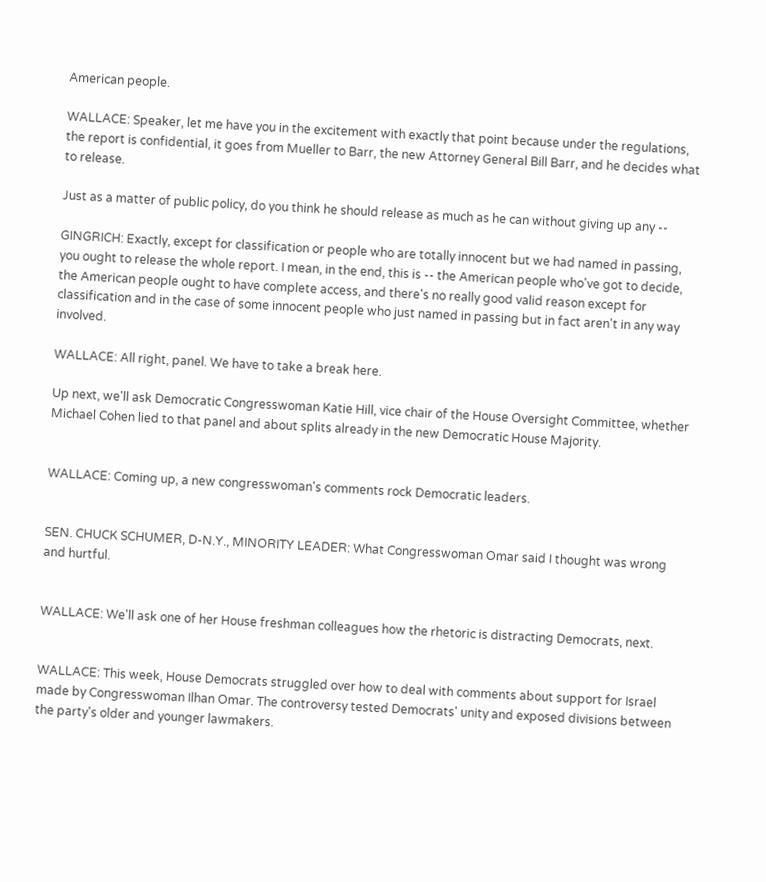American people.

WALLACE: Speaker, let me have you in the excitement with exactly that point because under the regulations, the report is confidential, it goes from Mueller to Barr, the new Attorney General Bill Barr, and he decides what to release.

Just as a matter of public policy, do you think he should release as much as he can without giving up any --

GINGRICH: Exactly, except for classification or people who are totally innocent but we had named in passing, you ought to release the whole report. I mean, in the end, this is -- the American people who've got to decide, the American people ought to have complete access, and there's no really good valid reason except for classification and in the case of some innocent people who just named in passing but in fact aren't in any way involved.

WALLACE: All right, panel. We have to take a break here.

Up next, we'll ask Democratic Congresswoman Katie Hill, vice chair of the House Oversight Committee, whether Michael Cohen lied to that panel and about splits already in the new Democratic House Majority.


WALLACE: Coming up, a new congresswoman's comments rock Democratic leaders.


SEN. CHUCK SCHUMER, D-N.Y., MINORITY LEADER: What Congresswoman Omar said I thought was wrong and hurtful.


WALLACE: We'll ask one of her House freshman colleagues how the rhetoric is distracting Democrats, next.


WALLACE: This week, House Democrats struggled over how to deal with comments about support for Israel made by Congresswoman Ilhan Omar. The controversy tested Democrats' unity and exposed divisions between the party's older and younger lawmakers.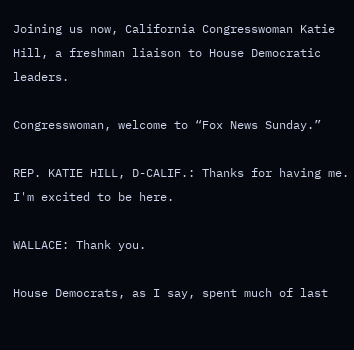Joining us now, California Congresswoman Katie Hill, a freshman liaison to House Democratic leaders.

Congresswoman, welcome to “Fox News Sunday.”

REP. KATIE HILL, D-CALIF.: Thanks for having me. I'm excited to be here.

WALLACE: Thank you.

House Democrats, as I say, spent much of last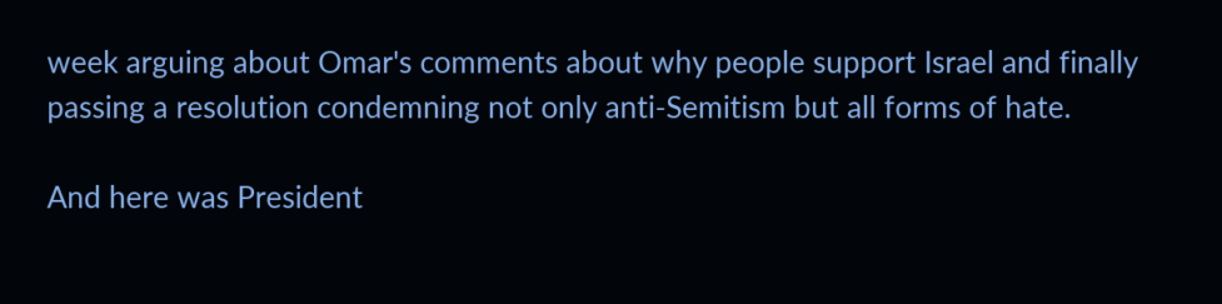week arguing about Omar's comments about why people support Israel and finally passing a resolution condemning not only anti-Semitism but all forms of hate.

And here was President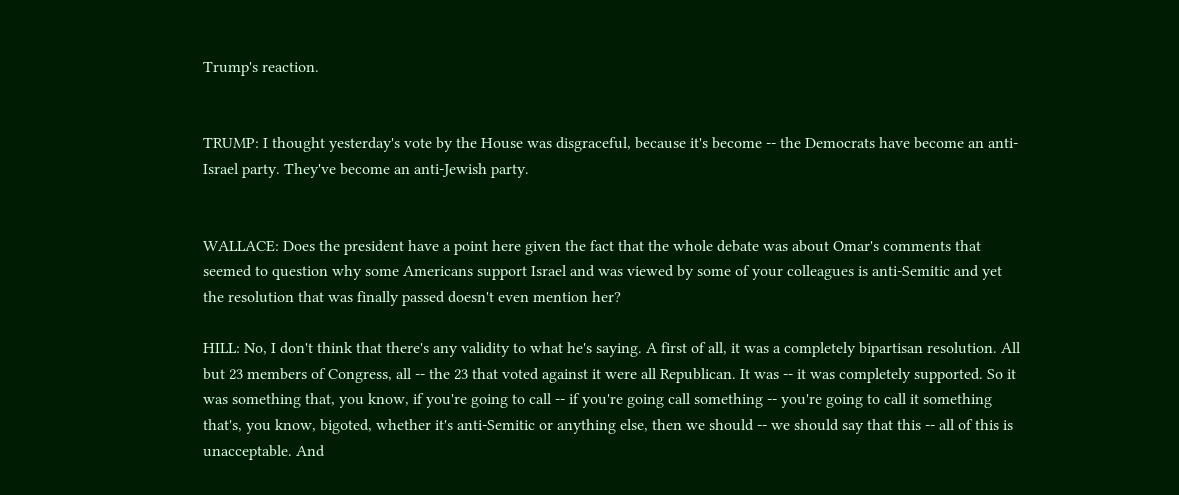Trump's reaction.


TRUMP: I thought yesterday's vote by the House was disgraceful, because it's become -- the Democrats have become an anti-Israel party. They've become an anti-Jewish party.


WALLACE: Does the president have a point here given the fact that the whole debate was about Omar's comments that seemed to question why some Americans support Israel and was viewed by some of your colleagues is anti-Semitic and yet the resolution that was finally passed doesn't even mention her?

HILL: No, I don't think that there's any validity to what he's saying. A first of all, it was a completely bipartisan resolution. All but 23 members of Congress, all -- the 23 that voted against it were all Republican. It was -- it was completely supported. So it was something that, you know, if you're going to call -- if you're going call something -- you're going to call it something that's, you know, bigoted, whether it's anti-Semitic or anything else, then we should -- we should say that this -- all of this is unacceptable. And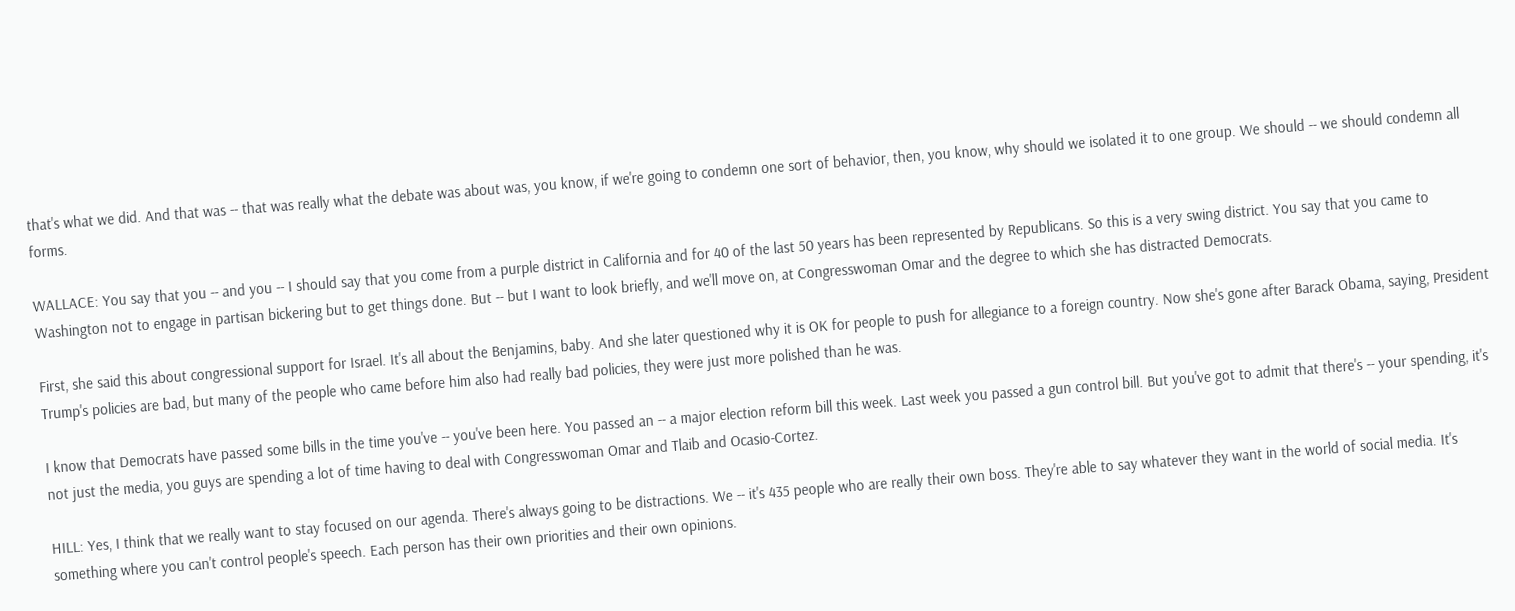that's what we did. And that was -- that was really what the debate was about was, you know, if we're going to condemn one sort of behavior, then, you know, why should we isolated it to one group. We should -- we should condemn all forms.

WALLACE: You say that you -- and you -- I should say that you come from a purple district in California and for 40 of the last 50 years has been represented by Republicans. So this is a very swing district. You say that you came to Washington not to engage in partisan bickering but to get things done. But -- but I want to look briefly, and we'll move on, at Congresswoman Omar and the degree to which she has distracted Democrats.

First, she said this about congressional support for Israel. It's all about the Benjamins, baby. And she later questioned why it is OK for people to push for allegiance to a foreign country. Now she's gone after Barack Obama, saying, President Trump's policies are bad, but many of the people who came before him also had really bad policies, they were just more polished than he was.

I know that Democrats have passed some bills in the time you've -- you've been here. You passed an -- a major election reform bill this week. Last week you passed a gun control bill. But you've got to admit that there's -- your spending, it's not just the media, you guys are spending a lot of time having to deal with Congresswoman Omar and Tlaib and Ocasio-Cortez.

HILL: Yes, I think that we really want to stay focused on our agenda. There's always going to be distractions. We -- it's 435 people who are really their own boss. They're able to say whatever they want in the world of social media. It's something where you can't control people's speech. Each person has their own priorities and their own opinions.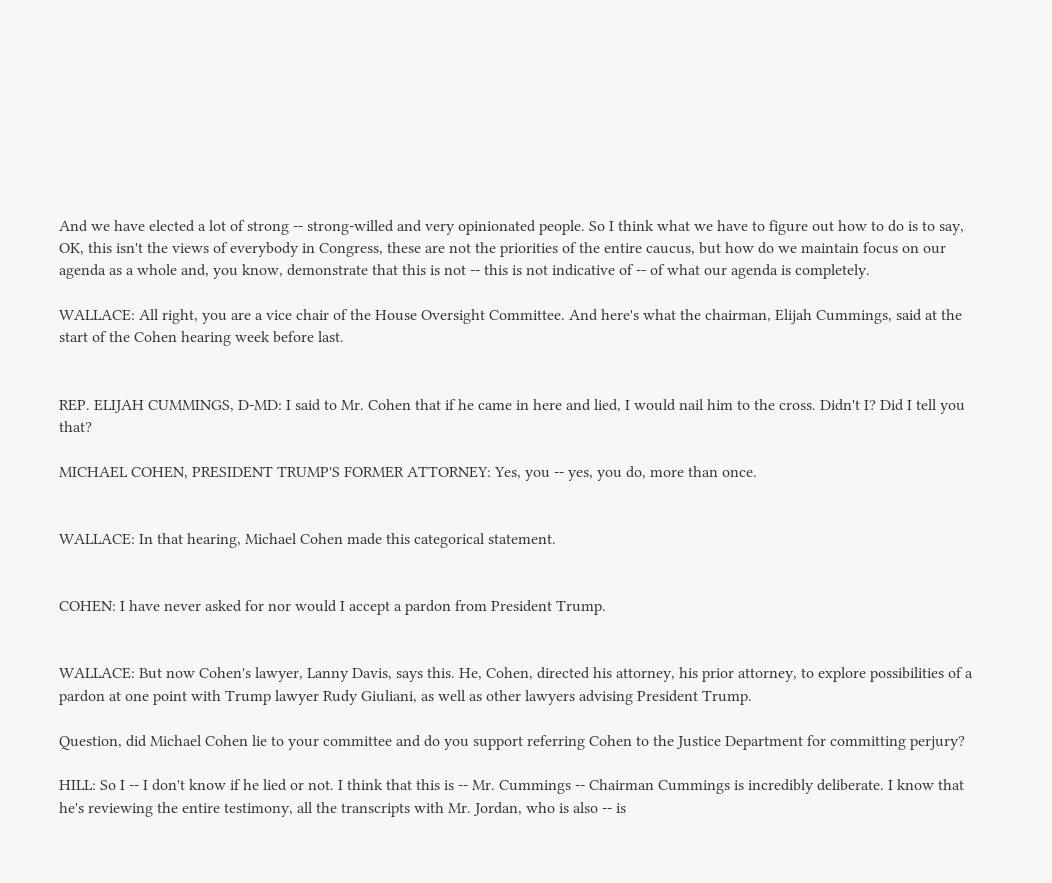And we have elected a lot of strong -- strong-willed and very opinionated people. So I think what we have to figure out how to do is to say, OK, this isn't the views of everybody in Congress, these are not the priorities of the entire caucus, but how do we maintain focus on our agenda as a whole and, you know, demonstrate that this is not -- this is not indicative of -- of what our agenda is completely.

WALLACE: All right, you are a vice chair of the House Oversight Committee. And here's what the chairman, Elijah Cummings, said at the start of the Cohen hearing week before last.


REP. ELIJAH CUMMINGS, D-MD: I said to Mr. Cohen that if he came in here and lied, I would nail him to the cross. Didn't I? Did I tell you that?

MICHAEL COHEN, PRESIDENT TRUMP'S FORMER ATTORNEY: Yes, you -- yes, you do, more than once.


WALLACE: In that hearing, Michael Cohen made this categorical statement.


COHEN: I have never asked for nor would I accept a pardon from President Trump.


WALLACE: But now Cohen's lawyer, Lanny Davis, says this. He, Cohen, directed his attorney, his prior attorney, to explore possibilities of a pardon at one point with Trump lawyer Rudy Giuliani, as well as other lawyers advising President Trump.

Question, did Michael Cohen lie to your committee and do you support referring Cohen to the Justice Department for committing perjury?

HILL: So I -- I don't know if he lied or not. I think that this is -- Mr. Cummings -- Chairman Cummings is incredibly deliberate. I know that he's reviewing the entire testimony, all the transcripts with Mr. Jordan, who is also -- is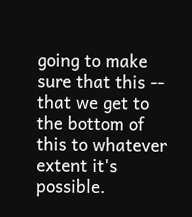going to make sure that this -- that we get to the bottom of this to whatever extent it's possible.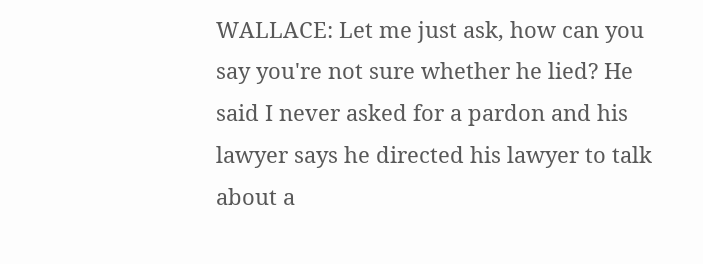WALLACE: Let me just ask, how can you say you're not sure whether he lied? He said I never asked for a pardon and his lawyer says he directed his lawyer to talk about a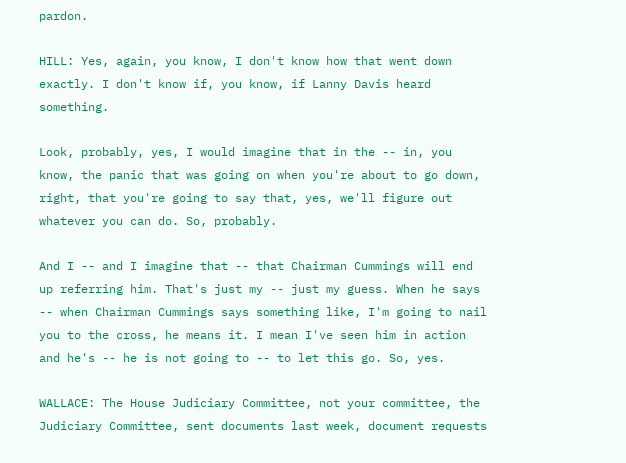pardon.

HILL: Yes, again, you know, I don't know how that went down exactly. I don't know if, you know, if Lanny Davis heard something.

Look, probably, yes, I would imagine that in the -- in, you know, the panic that was going on when you're about to go down, right, that you're going to say that, yes, we'll figure out whatever you can do. So, probably.

And I -- and I imagine that -- that Chairman Cummings will end up referring him. That's just my -- just my guess. When he says -- when Chairman Cummings says something like, I'm going to nail you to the cross, he means it. I mean I've seen him in action and he's -- he is not going to -- to let this go. So, yes.

WALLACE: The House Judiciary Committee, not your committee, the Judiciary Committee, sent documents last week, document requests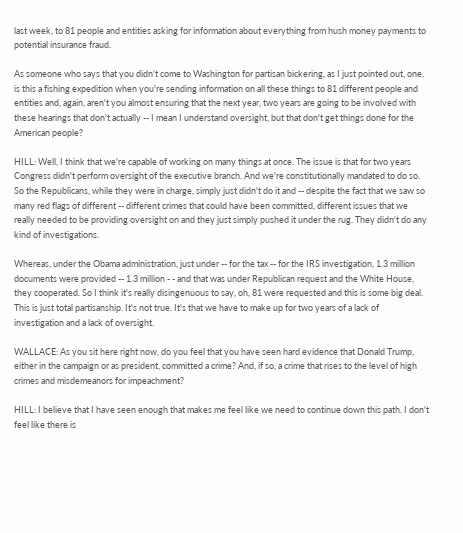last week, to 81 people and entities asking for information about everything from hush money payments to potential insurance fraud.

As someone who says that you didn't come to Washington for partisan bickering, as I just pointed out, one, is this a fishing expedition when you're sending information on all these things to 81 different people and entities and, again, aren't you almost ensuring that the next year, two years are going to be involved with these hearings that don't actually -- I mean I understand oversight, but that don't get things done for the American people?

HILL: Well, I think that we're capable of working on many things at once. The issue is that for two years Congress didn't perform oversight of the executive branch. And we're constitutionally mandated to do so. So the Republicans, while they were in charge, simply just didn't do it and -- despite the fact that we saw so many red flags of different -- different crimes that could have been committed, different issues that we really needed to be providing oversight on and they just simply pushed it under the rug. They didn't do any kind of investigations.

Whereas, under the Obama administration, just under -- for the tax -- for the IRS investigation, 1.3 million documents were provided -- 1.3 million - - and that was under Republican request and the White House, they cooperated. So I think it's really disingenuous to say, oh, 81 were requested and this is some big deal. This is just total partisanship. It's not true. It's that we have to make up for two years of a lack of investigation and a lack of oversight.

WALLACE: As you sit here right now, do you feel that you have seen hard evidence that Donald Trump, either in the campaign or as president, committed a crime? And, if so, a crime that rises to the level of high crimes and misdemeanors for impeachment?

HILL: I believe that I have seen enough that makes me feel like we need to continue down this path. I don't feel like there is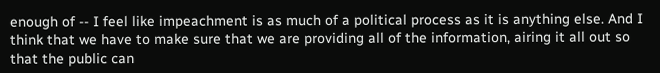enough of -- I feel like impeachment is as much of a political process as it is anything else. And I think that we have to make sure that we are providing all of the information, airing it all out so that the public can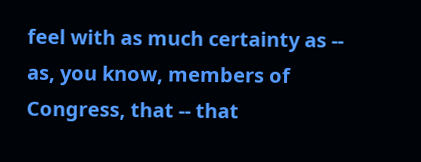feel with as much certainty as -- as, you know, members of Congress, that -- that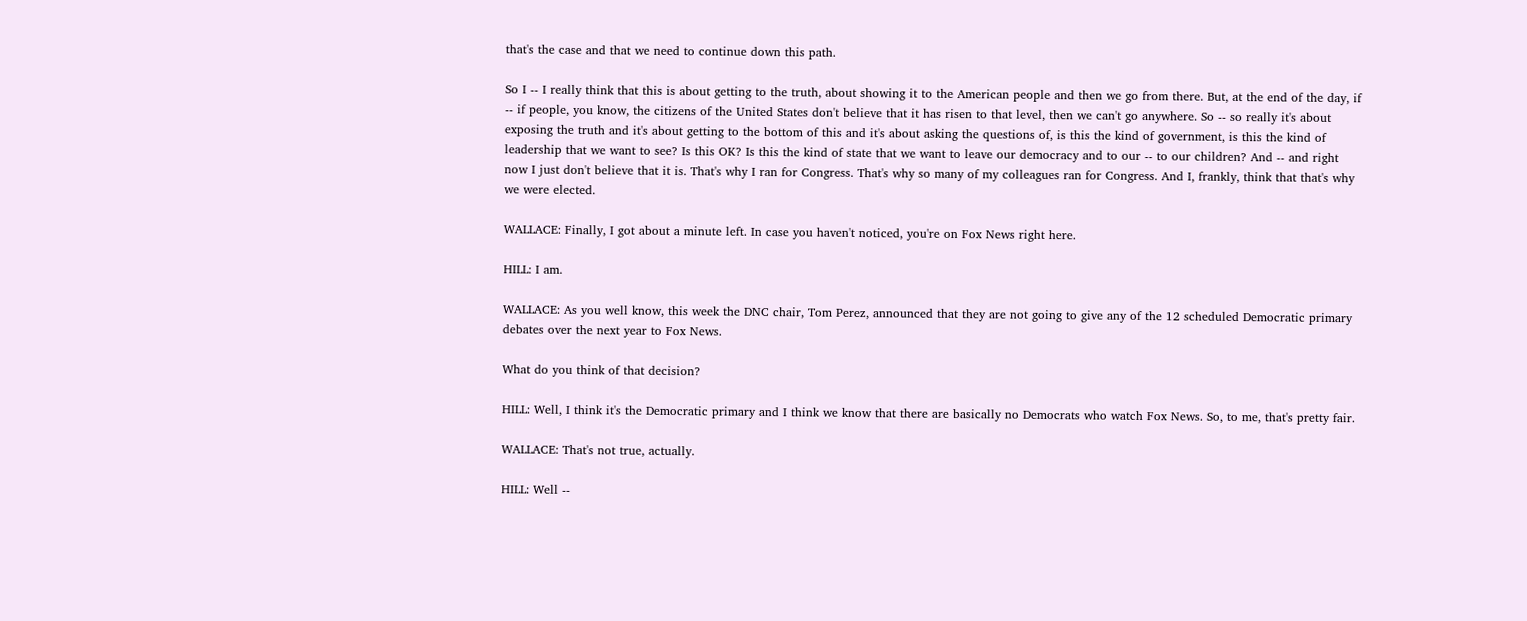that's the case and that we need to continue down this path.

So I -- I really think that this is about getting to the truth, about showing it to the American people and then we go from there. But, at the end of the day, if -- if people, you know, the citizens of the United States don't believe that it has risen to that level, then we can't go anywhere. So -- so really it's about exposing the truth and it's about getting to the bottom of this and it's about asking the questions of, is this the kind of government, is this the kind of leadership that we want to see? Is this OK? Is this the kind of state that we want to leave our democracy and to our -- to our children? And -- and right now I just don't believe that it is. That's why I ran for Congress. That's why so many of my colleagues ran for Congress. And I, frankly, think that that's why we were elected.

WALLACE: Finally, I got about a minute left. In case you haven't noticed, you're on Fox News right here.

HILL: I am.

WALLACE: As you well know, this week the DNC chair, Tom Perez, announced that they are not going to give any of the 12 scheduled Democratic primary debates over the next year to Fox News.

What do you think of that decision?

HILL: Well, I think it's the Democratic primary and I think we know that there are basically no Democrats who watch Fox News. So, to me, that's pretty fair.

WALLACE: That's not true, actually.

HILL: Well --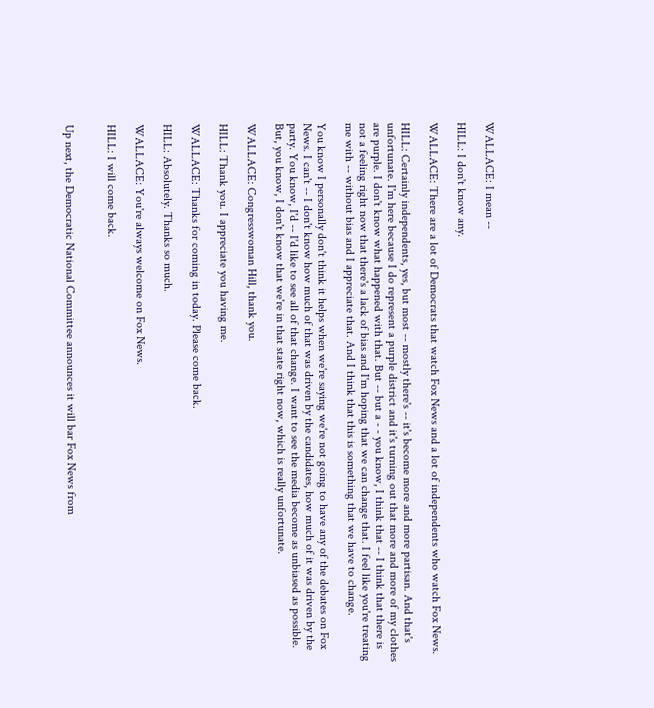WALLACE: I mean --

HILL: I don't know any.

WALLACE: There are a lot of Democrats that watch Fox News and a lot of independents who watch Fox News.

HILL: Certainly independents, yes, but most -- mostly there's -- it's become more and more partisan. And that's unfortunate. I'm here because I do represent a purple district and it's turning out that more and more of my clothes are purple. I don't know what happened with that. But -- but a - - you know, I think that -- I think that there is not a feeling right now that there's a lack of bias and I'm hoping that we can change that. I feel like you're treating me with -- without bias and I appreciate that. And I think that this is something that we have to change.

You know I personally don't think it helps when we're saying we're not going to have any of the debates on Fox News. I can't -- I don't know how much of that was driven by the candidates, how much of it was driven by the party. You know, I'd -- I'd like to see all of that change. I want to see the media become as unbiased as possible. But, you know, I don't know that we're in that state right now, which is really unfortunate.

WALLACE: Congresswoman Hill, thank you.

HILL: Thank you. I appreciate you having me.

WALLACE: Thanks for coming in today. Please come back.

HILL: Absolutely. Thanks so much.

WALLACE: You're always welcome on Fox News.

HILL: I will come back.


Up next, the Democratic National Committee announces it will bar Fox News from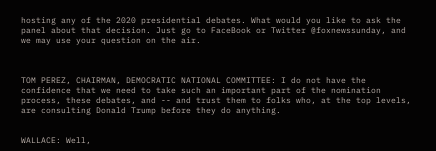hosting any of the 2020 presidential debates. What would you like to ask the panel about that decision. Just go to FaceBook or Twitter @foxnewssunday, and we may use your question on the air.



TOM PEREZ, CHAIRMAN, DEMOCRATIC NATIONAL COMMITTEE: I do not have the confidence that we need to take such an important part of the nomination process, these debates, and -- and trust them to folks who, at the top levels, are consulting Donald Trump before they do anything.


WALLACE: Well,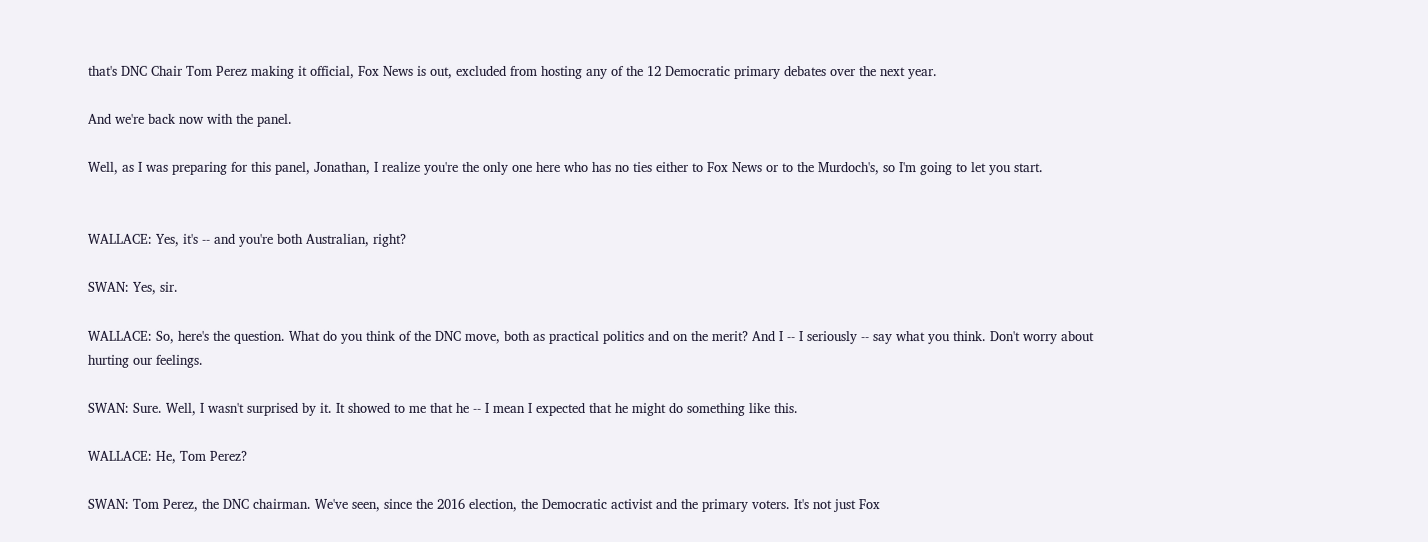that's DNC Chair Tom Perez making it official, Fox News is out, excluded from hosting any of the 12 Democratic primary debates over the next year.

And we're back now with the panel.

Well, as I was preparing for this panel, Jonathan, I realize you're the only one here who has no ties either to Fox News or to the Murdoch's, so I'm going to let you start.


WALLACE: Yes, it's -- and you're both Australian, right?

SWAN: Yes, sir.

WALLACE: So, here's the question. What do you think of the DNC move, both as practical politics and on the merit? And I -- I seriously -- say what you think. Don't worry about hurting our feelings.

SWAN: Sure. Well, I wasn't surprised by it. It showed to me that he -- I mean I expected that he might do something like this.

WALLACE: He, Tom Perez?

SWAN: Tom Perez, the DNC chairman. We've seen, since the 2016 election, the Democratic activist and the primary voters. It's not just Fox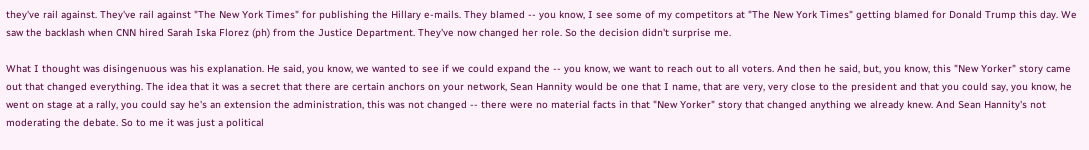they've rail against. They've rail against "The New York Times" for publishing the Hillary e-mails. They blamed -- you know, I see some of my competitors at "The New York Times" getting blamed for Donald Trump this day. We saw the backlash when CNN hired Sarah Iska Florez (ph) from the Justice Department. They've now changed her role. So the decision didn't surprise me.

What I thought was disingenuous was his explanation. He said, you know, we wanted to see if we could expand the -- you know, we want to reach out to all voters. And then he said, but, you know, this "New Yorker" story came out that changed everything. The idea that it was a secret that there are certain anchors on your network, Sean Hannity would be one that I name, that are very, very close to the president and that you could say, you know, he went on stage at a rally, you could say he's an extension the administration, this was not changed -- there were no material facts in that "New Yorker" story that changed anything we already knew. And Sean Hannity's not moderating the debate. So to me it was just a political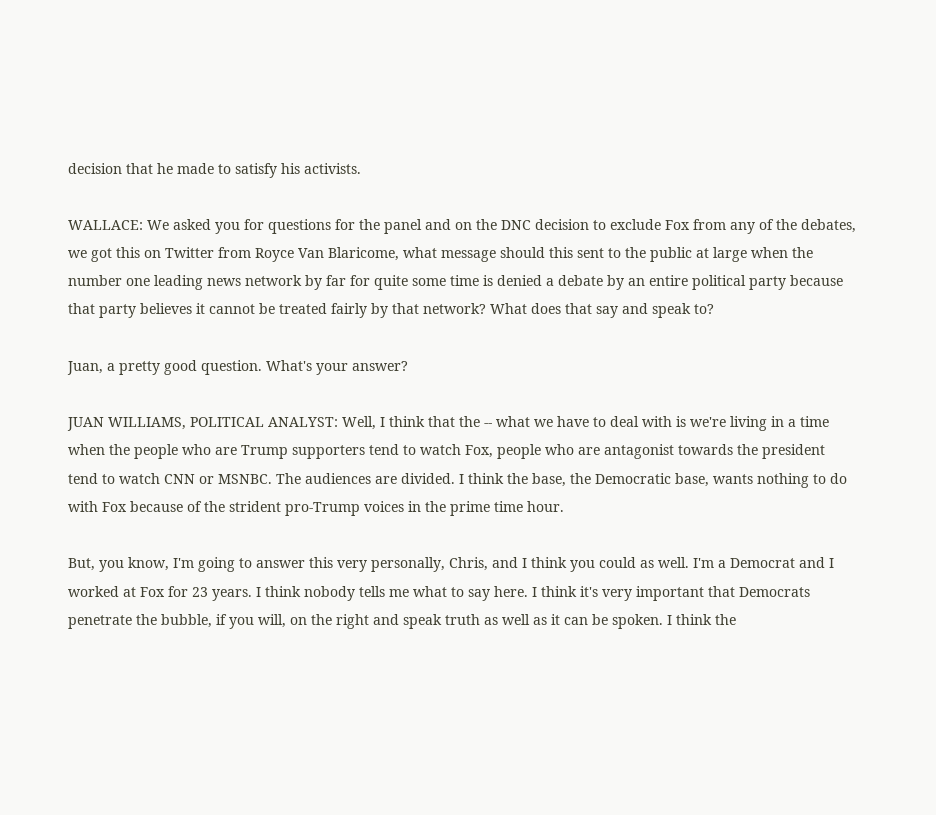decision that he made to satisfy his activists.

WALLACE: We asked you for questions for the panel and on the DNC decision to exclude Fox from any of the debates, we got this on Twitter from Royce Van Blaricome, what message should this sent to the public at large when the number one leading news network by far for quite some time is denied a debate by an entire political party because that party believes it cannot be treated fairly by that network? What does that say and speak to?

Juan, a pretty good question. What's your answer?

JUAN WILLIAMS, POLITICAL ANALYST: Well, I think that the -- what we have to deal with is we're living in a time when the people who are Trump supporters tend to watch Fox, people who are antagonist towards the president tend to watch CNN or MSNBC. The audiences are divided. I think the base, the Democratic base, wants nothing to do with Fox because of the strident pro-Trump voices in the prime time hour.

But, you know, I'm going to answer this very personally, Chris, and I think you could as well. I'm a Democrat and I worked at Fox for 23 years. I think nobody tells me what to say here. I think it's very important that Democrats penetrate the bubble, if you will, on the right and speak truth as well as it can be spoken. I think the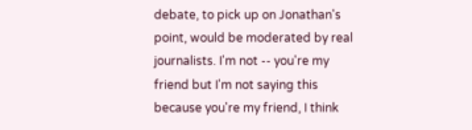debate, to pick up on Jonathan's point, would be moderated by real journalists. I'm not -- you're my friend but I'm not saying this because you're my friend, I think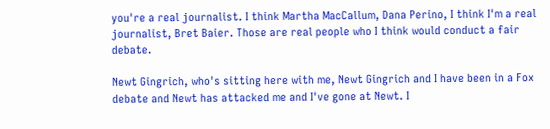you're a real journalist. I think Martha MacCallum, Dana Perino, I think I'm a real journalist, Bret Baier. Those are real people who I think would conduct a fair debate.

Newt Gingrich, who's sitting here with me, Newt Gingrich and I have been in a Fox debate and Newt has attacked me and I've gone at Newt. I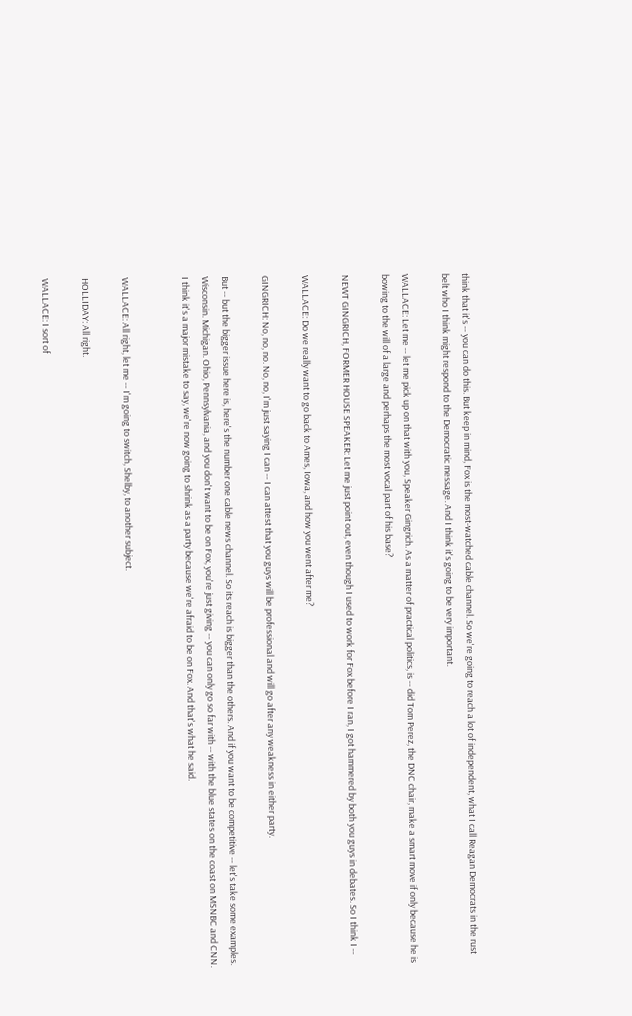think that it's -- you can do this. But keep in mind, Fox is the most-watched cable channel. So we're going to reach a lot of independent, what I call Reagan Democrats in the rust belt who I think might respond to the Democratic message. And I think it's going to be very important.

WALLACE: Let me -- let me pick up on that with you, Speaker Gingrich. As a matter of practical politics, is -- did Tom Perez, the DNC chair, make a smart move if only because he is bowing to the will of a large and perhaps the most vocal part of his base?

NEWT GINGRICH, FORMER HOUSE SPEAKER: Let me just point out, even though I used to work for Fox before I ran, I got hammered by both you guys in debates. So I think I --

WALLACE: Do we really want to go back to Ames, Iowa, and how you went after me?

GINGRICH: No, no, no. No, no, I'm just saying I can -- I can attest that you guys will be professional and will go after any weakness in either party.

But -- but the bigger issue here is, here's the number one cable news channel. So its reach is bigger than the others. And if you want to be competitive -- let's take some examples. Wisconsin. Michigan. Ohio, Pennsylvania, and you don't want to be on Fox, you're just giving -- you can only go so far with -- with the blue states on the coast on MSNBC and CNN. I think it's a major mistake to say, we're now going to shrink as a party because we're afraid to be on Fox. And that's what he said.


WALLACE: All right, let me -- I'm going to switch, Shelby, to another subject.

HOLLIDAY: All right.

WALLACE: I sort of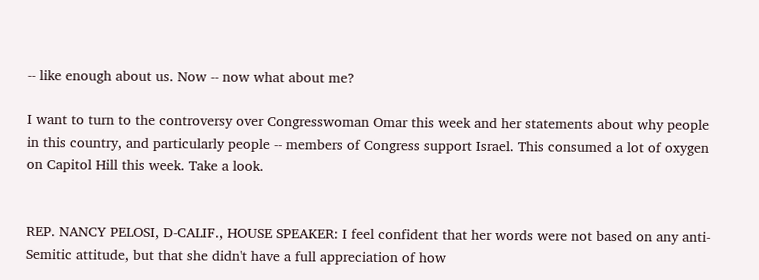-- like enough about us. Now -- now what about me?

I want to turn to the controversy over Congresswoman Omar this week and her statements about why people in this country, and particularly people -- members of Congress support Israel. This consumed a lot of oxygen on Capitol Hill this week. Take a look.


REP. NANCY PELOSI, D-CALIF., HOUSE SPEAKER: I feel confident that her words were not based on any anti-Semitic attitude, but that she didn't have a full appreciation of how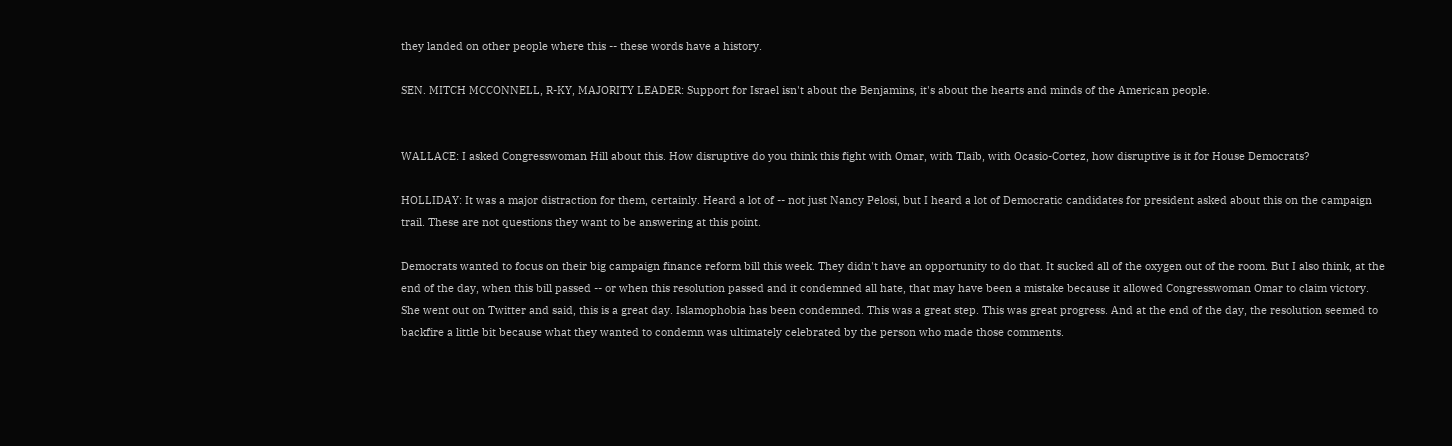they landed on other people where this -- these words have a history.

SEN. MITCH MCCONNELL, R-KY, MAJORITY LEADER: Support for Israel isn't about the Benjamins, it's about the hearts and minds of the American people.


WALLACE: I asked Congresswoman Hill about this. How disruptive do you think this fight with Omar, with Tlaib, with Ocasio-Cortez, how disruptive is it for House Democrats?

HOLLIDAY: It was a major distraction for them, certainly. Heard a lot of -- not just Nancy Pelosi, but I heard a lot of Democratic candidates for president asked about this on the campaign trail. These are not questions they want to be answering at this point.

Democrats wanted to focus on their big campaign finance reform bill this week. They didn't have an opportunity to do that. It sucked all of the oxygen out of the room. But I also think, at the end of the day, when this bill passed -- or when this resolution passed and it condemned all hate, that may have been a mistake because it allowed Congresswoman Omar to claim victory. She went out on Twitter and said, this is a great day. Islamophobia has been condemned. This was a great step. This was great progress. And at the end of the day, the resolution seemed to backfire a little bit because what they wanted to condemn was ultimately celebrated by the person who made those comments.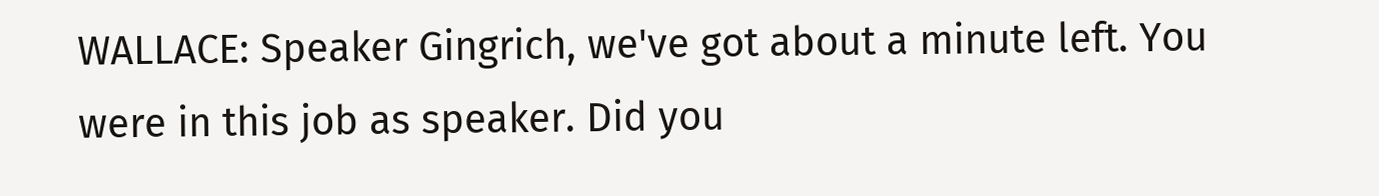WALLACE: Speaker Gingrich, we've got about a minute left. You were in this job as speaker. Did you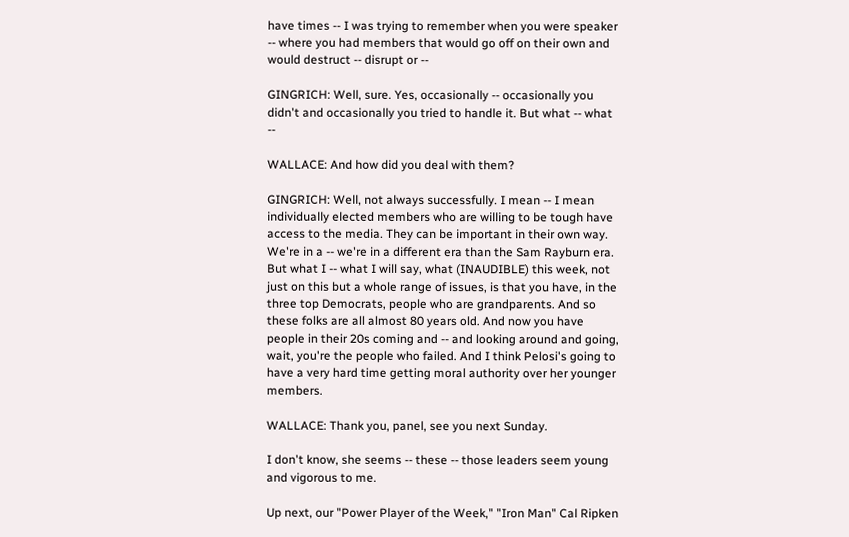have times -- I was trying to remember when you were speaker -- where you had members that would go off on their own and would destruct -- disrupt or --

GINGRICH: Well, sure. Yes, occasionally -- occasionally you didn't and occasionally you tried to handle it. But what -- what --

WALLACE: And how did you deal with them?

GINGRICH: Well, not always successfully. I mean -- I mean individually elected members who are willing to be tough have access to the media. They can be important in their own way. We're in a -- we're in a different era than the Sam Rayburn era. But what I -- what I will say, what (INAUDIBLE) this week, not just on this but a whole range of issues, is that you have, in the three top Democrats, people who are grandparents. And so these folks are all almost 80 years old. And now you have people in their 20s coming and -- and looking around and going, wait, you're the people who failed. And I think Pelosi's going to have a very hard time getting moral authority over her younger members.

WALLACE: Thank you, panel, see you next Sunday.

I don't know, she seems -- these -- those leaders seem young and vigorous to me.

Up next, our "Power Player of the Week," "Iron Man" Cal Ripken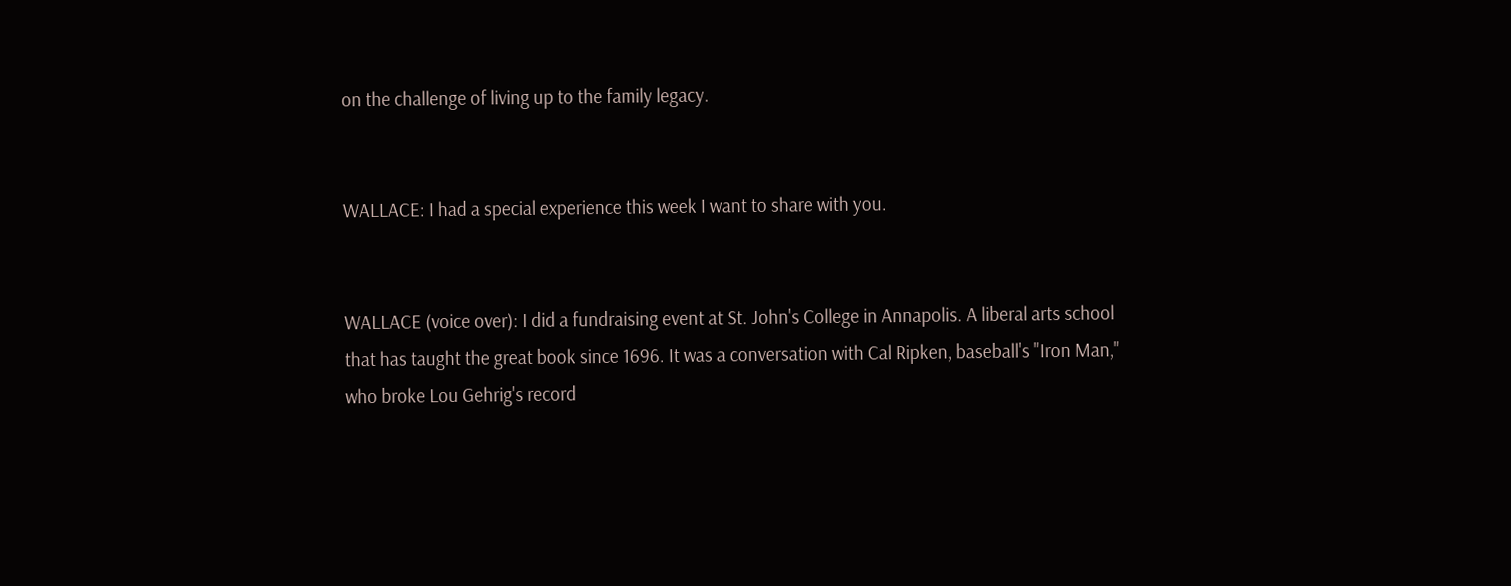on the challenge of living up to the family legacy.


WALLACE: I had a special experience this week I want to share with you.


WALLACE (voice over): I did a fundraising event at St. John's College in Annapolis. A liberal arts school that has taught the great book since 1696. It was a conversation with Cal Ripken, baseball's "Iron Man," who broke Lou Gehrig's record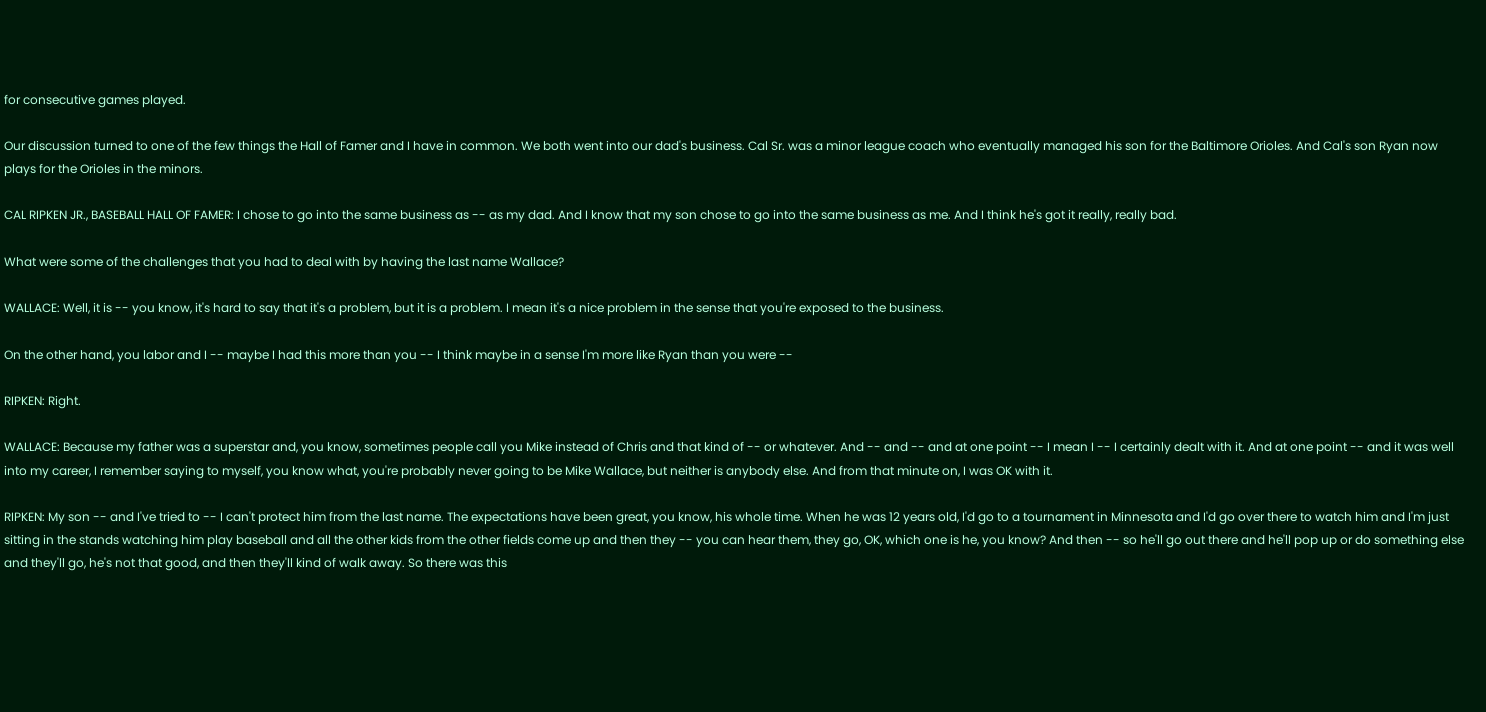for consecutive games played.

Our discussion turned to one of the few things the Hall of Famer and I have in common. We both went into our dad's business. Cal Sr. was a minor league coach who eventually managed his son for the Baltimore Orioles. And Cal's son Ryan now plays for the Orioles in the minors.

CAL RIPKEN JR., BASEBALL HALL OF FAMER: I chose to go into the same business as -- as my dad. And I know that my son chose to go into the same business as me. And I think he's got it really, really bad.

What were some of the challenges that you had to deal with by having the last name Wallace?

WALLACE: Well, it is -- you know, it's hard to say that it's a problem, but it is a problem. I mean it's a nice problem in the sense that you're exposed to the business.

On the other hand, you labor and I -- maybe I had this more than you -- I think maybe in a sense I'm more like Ryan than you were --

RIPKEN: Right.

WALLACE: Because my father was a superstar and, you know, sometimes people call you Mike instead of Chris and that kind of -- or whatever. And -- and -- and at one point -- I mean I -- I certainly dealt with it. And at one point -- and it was well into my career, I remember saying to myself, you know what, you're probably never going to be Mike Wallace, but neither is anybody else. And from that minute on, I was OK with it.

RIPKEN: My son -- and I've tried to -- I can't protect him from the last name. The expectations have been great, you know, his whole time. When he was 12 years old, I'd go to a tournament in Minnesota and I'd go over there to watch him and I'm just sitting in the stands watching him play baseball and all the other kids from the other fields come up and then they -- you can hear them, they go, OK, which one is he, you know? And then -- so he'll go out there and he'll pop up or do something else and they'll go, he's not that good, and then they'll kind of walk away. So there was this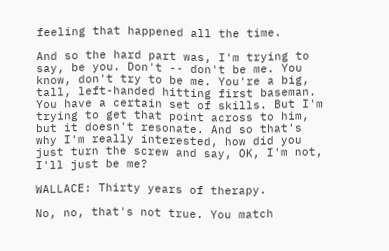feeling that happened all the time.

And so the hard part was, I'm trying to say, be you. Don't -- don't be me. You know, don't try to be me. You're a big, tall, left-handed hitting first baseman. You have a certain set of skills. But I'm trying to get that point across to him, but it doesn't resonate. And so that's why I'm really interested, how did you just turn the screw and say, OK, I'm not, I'll just be me?

WALLACE: Thirty years of therapy.

No, no, that's not true. You match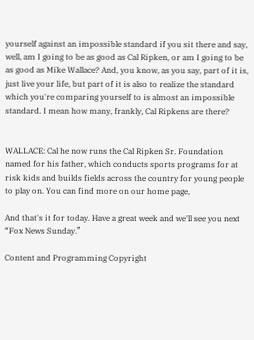yourself against an impossible standard if you sit there and say, well, am I going to be as good as Cal Ripken, or am I going to be as good as Mike Wallace? And, you know, as you say, part of it is, just live your life, but part of it is also to realize the standard which you're comparing yourself to is almost an impossible standard. I mean how many, frankly, Cal Ripkens are there?


WALLACE: Cal he now runs the Cal Ripken Sr. Foundation named for his father, which conducts sports programs for at risk kids and builds fields across the country for young people to play on. You can find more on our home page,

And that's it for today. Have a great week and we'll see you next “Fox News Sunday.”

Content and Programming Copyright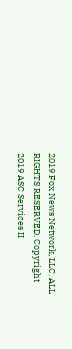2019 Fox News Network, LLC. ALL RIGHTS RESERVED. Copyright 2019 ASC Services II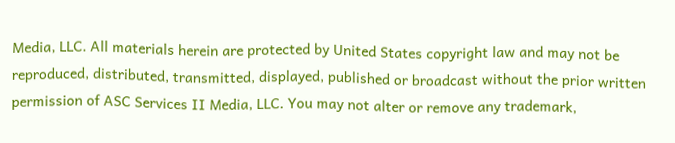Media, LLC. All materials herein are protected by United States copyright law and may not be reproduced, distributed, transmitted, displayed, published or broadcast without the prior written permission of ASC Services II Media, LLC. You may not alter or remove any trademark,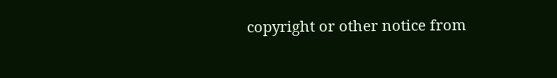copyright or other notice from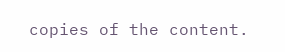copies of the content.